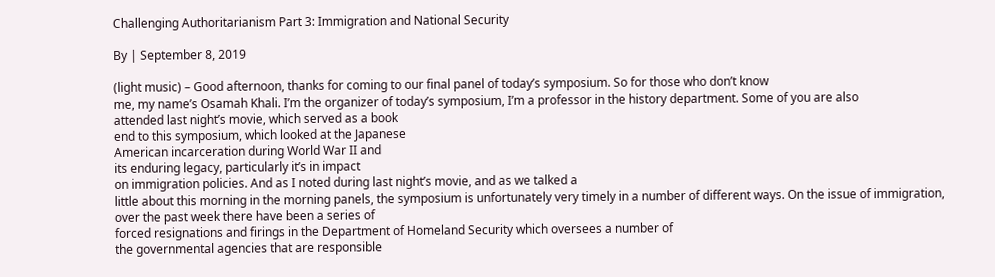Challenging Authoritarianism Part 3: Immigration and National Security

By | September 8, 2019

(light music) – Good afternoon, thanks for coming to our final panel of today’s symposium. So for those who don’t know
me, my name’s Osamah Khali. I’m the organizer of today’s symposium, I’m a professor in the history department. Some of you are also
attended last night’s movie, which served as a book
end to this symposium, which looked at the Japanese
American incarceration during World War II and
its enduring legacy, particularly it’s in impact
on immigration policies. And as I noted during last night’s movie, and as we talked a
little about this morning in the morning panels, the symposium is unfortunately very timely in a number of different ways. On the issue of immigration,
over the past week there have been a series of
forced resignations and firings in the Department of Homeland Security which oversees a number of
the governmental agencies that are responsible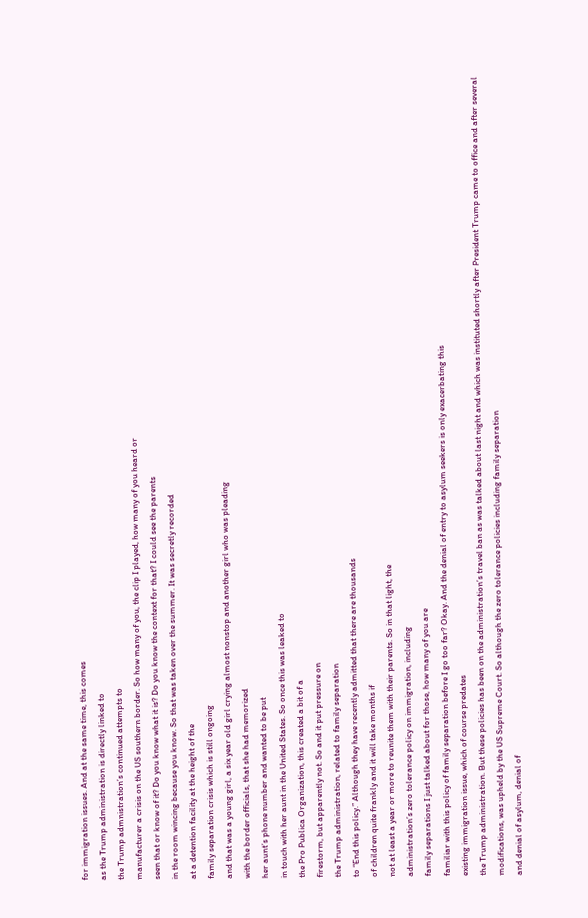for immigration issues. And at the same time, this comes
as the Trump administration is directly linked to
the Trump admnistration’s continued attempts to
manufacturer a crisis on the US southern border. So how many of you, the clip I played, how many of you heard or
seen that or know of it? Do you know what it is? Do you know the context for that? I could see the parents
in the room wincing because you know. So that was taken over the summer. It was secretly recorded
at a detention facility at the height of the
family separation crisis which is still ongoing
and that was a young girl, a six year old girl crying almost nonstop and another girl who was pleading
with the border officials, that she had memorized
her aunt’s phone number and wanted to be put
in touch with her aunt in the United States. So once this was leaked to
the Pro Publica Organization, this created a bit of a
firestorm, but apparently not. So and it put pressure on
the Trump administration, related to family separation
to “End this policy.” Although they have recently admitted that there are thousands
of children quite frankly and it will take months if
not at least a year or more to reunite them with their parents. So in that light, the
administration’s zero tolerance policy on immigration, including
family separations I just talked about for those, how many of you are
familiar with this policy of family separation before I go too far? Okay. And the denial of entry to asylum seekers is only exacerbating this
existing immigration issue, which of course predates
the Trump administration. But these policies has been on the administration’s travel ban as was talked about last night and which was instituted shortly after President Trump came to office and after several modifications, was upheld by the US Supreme Court. So although the zero tolerance policies including family separation
and denial of asylum, denial of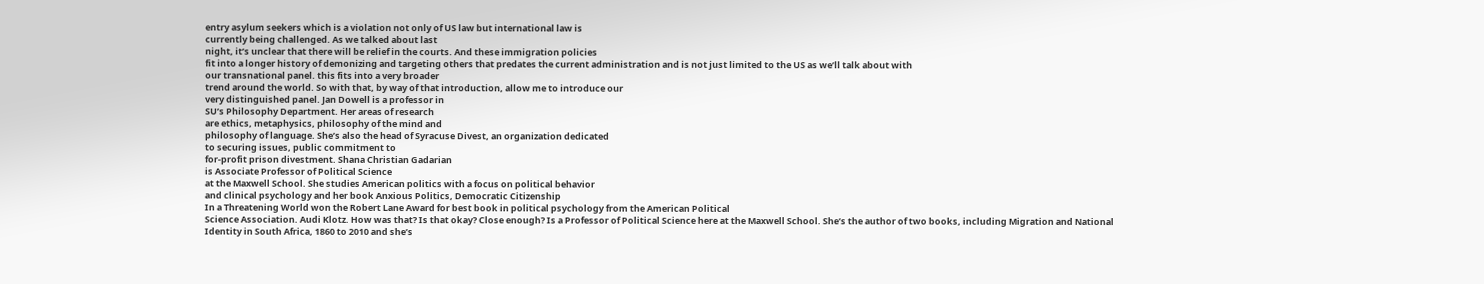entry asylum seekers which is a violation not only of US law but international law is
currently being challenged. As we talked about last
night, it’s unclear that there will be relief in the courts. And these immigration policies
fit into a longer history of demonizing and targeting others that predates the current administration and is not just limited to the US as we’ll talk about with
our transnational panel. this fits into a very broader
trend around the world. So with that, by way of that introduction, allow me to introduce our
very distinguished panel. Jan Dowell is a professor in
SU’s Philosophy Department. Her areas of research
are ethics, metaphysics, philosophy of the mind and
philosophy of language. She’s also the head of Syracuse Divest, an organization dedicated
to securing issues, public commitment to
for-profit prison divestment. Shana Christian Gadarian
is Associate Professor of Political Science
at the Maxwell School. She studies American politics with a focus on political behavior
and clinical psychology and her book Anxious Politics, Democratic Citizenship
In a Threatening World won the Robert Lane Award for best book in political psychology from the American Political
Science Association. Audi Klotz. How was that? Is that okay? Close enough? Is a Professor of Political Science here at the Maxwell School. She’s the author of two books, including Migration and National
Identity in South Africa, 1860 to 2010 and she’s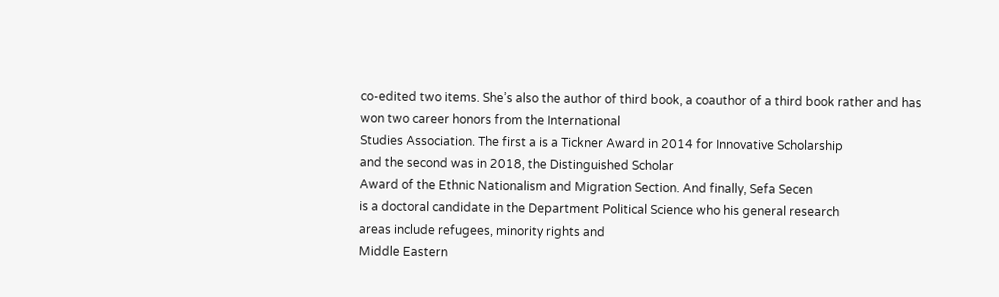co-edited two items. She’s also the author of third book, a coauthor of a third book rather and has won two career honors from the International
Studies Association. The first a is a Tickner Award in 2014 for Innovative Scholarship
and the second was in 2018, the Distinguished Scholar
Award of the Ethnic Nationalism and Migration Section. And finally, Sefa Secen
is a doctoral candidate in the Department Political Science who his general research
areas include refugees, minority rights and
Middle Eastern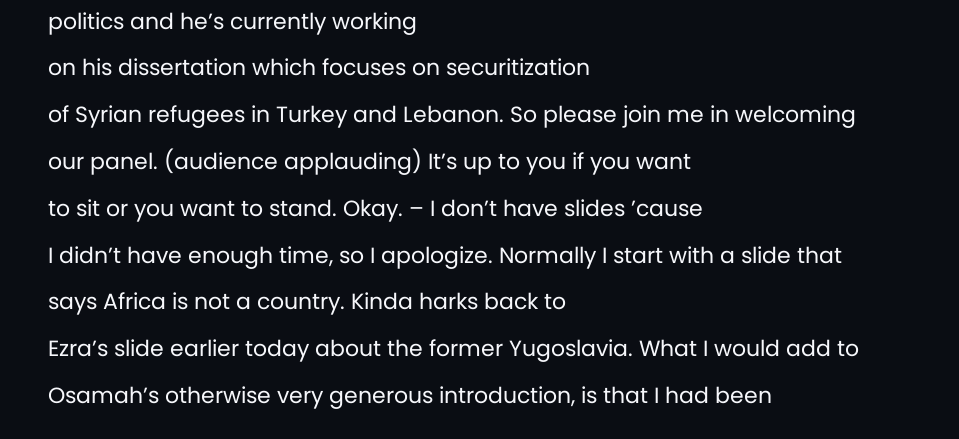politics and he’s currently working
on his dissertation which focuses on securitization
of Syrian refugees in Turkey and Lebanon. So please join me in welcoming our panel. (audience applauding) It’s up to you if you want
to sit or you want to stand. Okay. – I don’t have slides ’cause
I didn’t have enough time, so I apologize. Normally I start with a slide that says Africa is not a country. Kinda harks back to
Ezra’s slide earlier today about the former Yugoslavia. What I would add to Osamah’s otherwise very generous introduction, is that I had been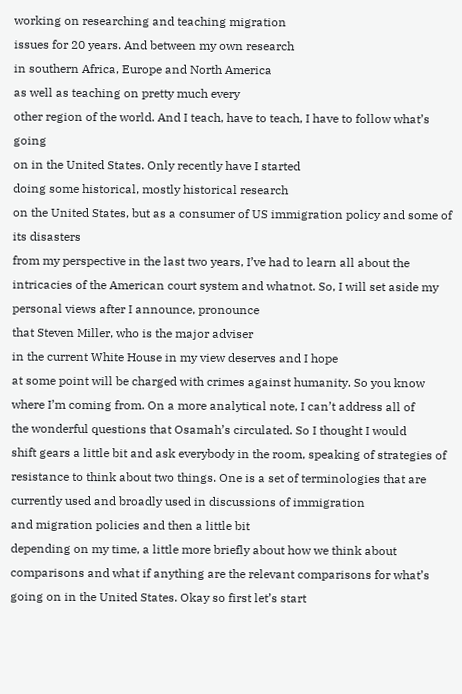working on researching and teaching migration
issues for 20 years. And between my own research
in southern Africa, Europe and North America
as well as teaching on pretty much every
other region of the world. And I teach, have to teach, I have to follow what’s going
on in the United States. Only recently have I started
doing some historical, mostly historical research
on the United States, but as a consumer of US immigration policy and some of its disasters
from my perspective in the last two years, I’ve had to learn all about the intricacies of the American court system and whatnot. So, I will set aside my personal views after I announce, pronounce
that Steven Miller, who is the major adviser
in the current White House in my view deserves and I hope
at some point will be charged with crimes against humanity. So you know where I’m coming from. On a more analytical note, I can’t address all of
the wonderful questions that Osamah’s circulated. So I thought I would
shift gears a little bit and ask everybody in the room, speaking of strategies of resistance to think about two things. One is a set of terminologies that are currently used and broadly used in discussions of immigration
and migration policies and then a little bit
depending on my time, a little more briefly about how we think about comparisons and what if anything are the relevant comparisons for what’s going on in the United States. Okay so first let’s start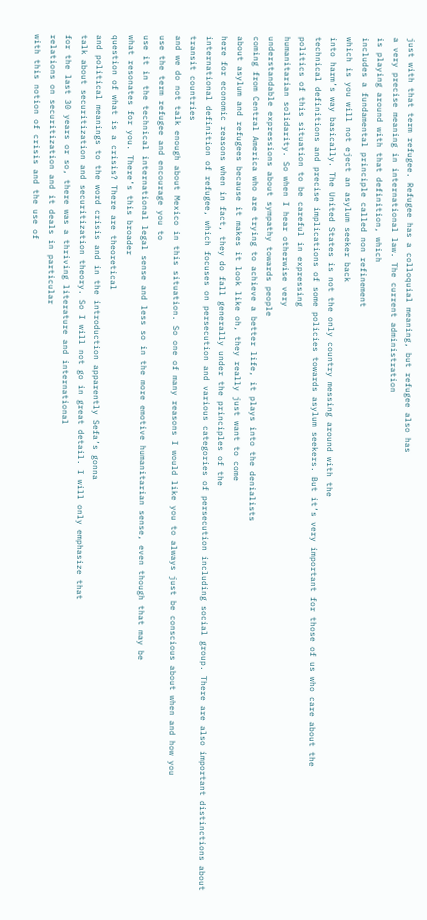just with that term refugee. Refugee has a colloquial meaning, but refugee also has
a very precise meaning in international law. The current administration
is playing around with that definition, which
includes a fundamental principle called non refinement
which is you will not eject an asylum seeker back
into harm’s way basically. The United States is not the only country messing around with the
technical definitions and precise implications of some policies towards asylum seekers. But it’s very important for those of us who care about the
politics of this situation to be careful in expressing
humanitarian solidarity. So when I hear otherwise very
understandable expressions about sympathy towards people
coming from Central America who are trying to achieve a better life, it plays into the denialists
about asylum and refugees because it makes it look like oh, they really just want to come
here for economic reasons when in fact, they do fall generally under the principles of the
international definition of refugee, which focuses on persecution and various categories of persecution including social group. There are also important distinctions about transit countries
and we do not talk enough about Mexico in this situation. So one of many reasons I would like you to always just be conscious about when and how you
use the term refugee and encourage you to
use it in the technical international legal sense and less so in the more emotive humanitarian sense, even though that may be
what resonates for you. There’s this broader
question of what is a crisis? There are theoretical
and political meanings to the word crisis and in the introduction apparently Sefa’s gonna
talk about securitization and securitization theory. So I will not go in great detail. I will only emphasize that
for the last 30 years or so, there was a thriving literature and international
relations on securitization and it deals in particular
with this notion of crisis and the use of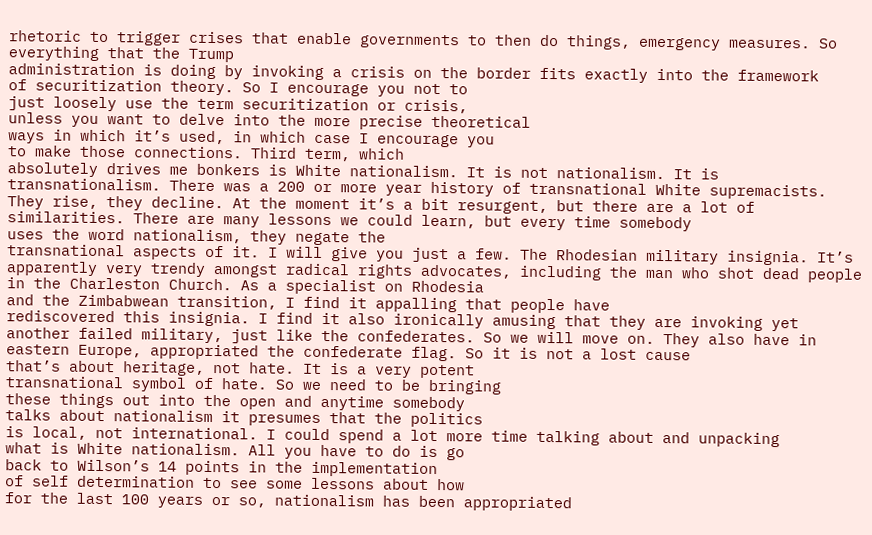rhetoric to trigger crises that enable governments to then do things, emergency measures. So everything that the Trump
administration is doing by invoking a crisis on the border fits exactly into the framework
of securitization theory. So I encourage you not to
just loosely use the term securitization or crisis,
unless you want to delve into the more precise theoretical
ways in which it’s used, in which case I encourage you
to make those connections. Third term, which
absolutely drives me bonkers is White nationalism. It is not nationalism. It is transnationalism. There was a 200 or more year history of transnational White supremacists. They rise, they decline. At the moment it’s a bit resurgent, but there are a lot of similarities. There are many lessons we could learn, but every time somebody
uses the word nationalism, they negate the
transnational aspects of it. I will give you just a few. The Rhodesian military insignia. It’s apparently very trendy amongst radical rights advocates, including the man who shot dead people in the Charleston Church. As a specialist on Rhodesia
and the Zimbabwean transition, I find it appalling that people have
rediscovered this insignia. I find it also ironically amusing that they are invoking yet
another failed military, just like the confederates. So we will move on. They also have in eastern Europe, appropriated the confederate flag. So it is not a lost cause
that’s about heritage, not hate. It is a very potent
transnational symbol of hate. So we need to be bringing
these things out into the open and anytime somebody
talks about nationalism it presumes that the politics
is local, not international. I could spend a lot more time talking about and unpacking
what is White nationalism. All you have to do is go
back to Wilson’s 14 points in the implementation
of self determination to see some lessons about how
for the last 100 years or so, nationalism has been appropriated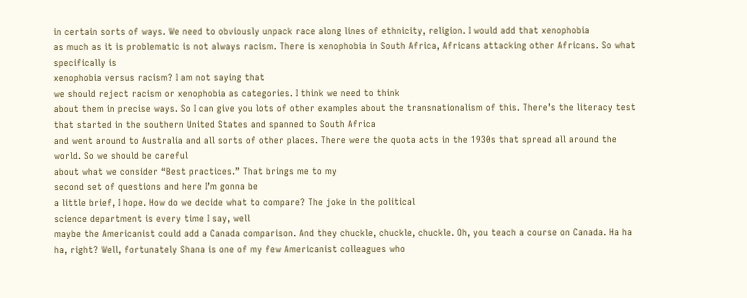in certain sorts of ways. We need to obviously unpack race along lines of ethnicity, religion. I would add that xenophobia
as much as it is problematic is not always racism. There is xenophobia in South Africa, Africans attacking other Africans. So what specifically is
xenophobia versus racism? I am not saying that
we should reject racism or xenophobia as categories. I think we need to think
about them in precise ways. So I can give you lots of other examples about the transnationalism of this. There’s the literacy test that started in the southern United States and spanned to South Africa
and went around to Australia and all sorts of other places. There were the quota acts in the 1930s that spread all around the world. So we should be careful
about what we consider “Best practices.” That brings me to my
second set of questions and here I’m gonna be
a little brief, I hope. How do we decide what to compare? The joke in the political
science department is every time I say, well
maybe the Americanist could add a Canada comparison. And they chuckle, chuckle, chuckle. Oh, you teach a course on Canada. Ha ha ha, right? Well, fortunately Shana is one of my few Americanist colleagues who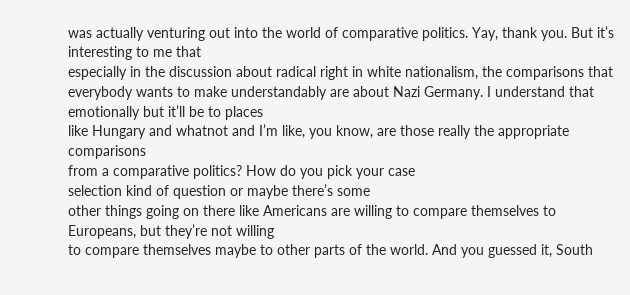was actually venturing out into the world of comparative politics. Yay, thank you. But it’s interesting to me that
especially in the discussion about radical right in white nationalism, the comparisons that
everybody wants to make understandably are about Nazi Germany. I understand that emotionally but it’ll be to places
like Hungary and whatnot and I’m like, you know, are those really the appropriate comparisons
from a comparative politics? How do you pick your case
selection kind of question or maybe there’s some
other things going on there like Americans are willing to compare themselves to Europeans, but they’re not willing
to compare themselves maybe to other parts of the world. And you guessed it, South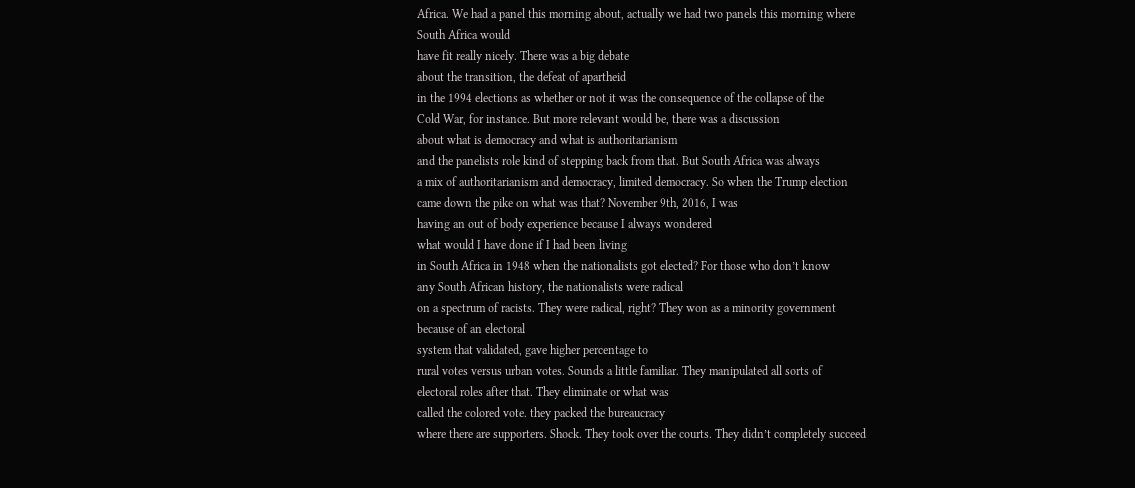Africa. We had a panel this morning about, actually we had two panels this morning where South Africa would
have fit really nicely. There was a big debate
about the transition, the defeat of apartheid
in the 1994 elections as whether or not it was the consequence of the collapse of the
Cold War, for instance. But more relevant would be, there was a discussion
about what is democracy and what is authoritarianism
and the panelists role kind of stepping back from that. But South Africa was always
a mix of authoritarianism and democracy, limited democracy. So when the Trump election
came down the pike on what was that? November 9th, 2016, I was
having an out of body experience because I always wondered
what would I have done if I had been living
in South Africa in 1948 when the nationalists got elected? For those who don’t know
any South African history, the nationalists were radical
on a spectrum of racists. They were radical, right? They won as a minority government because of an electoral
system that validated, gave higher percentage to
rural votes versus urban votes. Sounds a little familiar. They manipulated all sorts of
electoral roles after that. They eliminate or what was
called the colored vote. they packed the bureaucracy
where there are supporters. Shock. They took over the courts. They didn’t completely succeed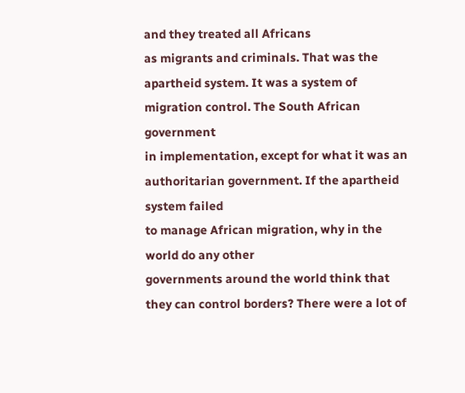and they treated all Africans
as migrants and criminals. That was the apartheid system. It was a system of migration control. The South African government
in implementation, except for what it was an
authoritarian government. If the apartheid system failed
to manage African migration, why in the world do any other
governments around the world think that they can control borders? There were a lot of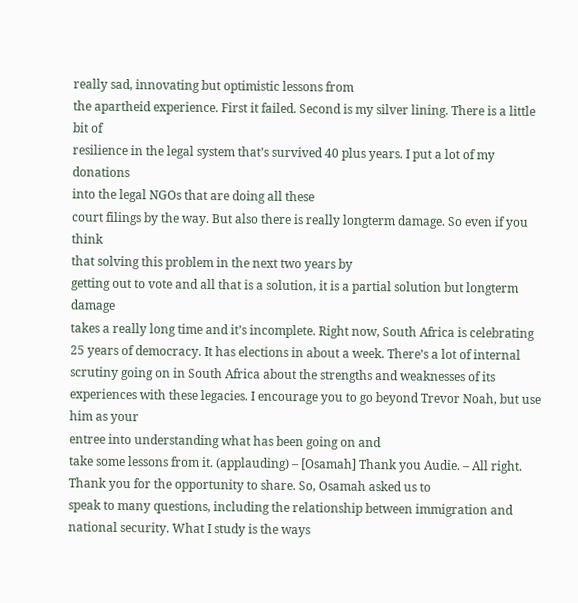really sad, innovating but optimistic lessons from
the apartheid experience. First it failed. Second is my silver lining. There is a little bit of
resilience in the legal system that’s survived 40 plus years. I put a lot of my donations
into the legal NGOs that are doing all these
court filings by the way. But also there is really longterm damage. So even if you think
that solving this problem in the next two years by
getting out to vote and all that is a solution, it is a partial solution but longterm damage
takes a really long time and it’s incomplete. Right now, South Africa is celebrating 25 years of democracy. It has elections in about a week. There’s a lot of internal
scrutiny going on in South Africa about the strengths and weaknesses of its experiences with these legacies. I encourage you to go beyond Trevor Noah, but use him as your
entree into understanding what has been going on and
take some lessons from it. (applauding) – [Osamah] Thank you Audie. – All right. Thank you for the opportunity to share. So, Osamah asked us to
speak to many questions, including the relationship between immigration and national security. What I study is the ways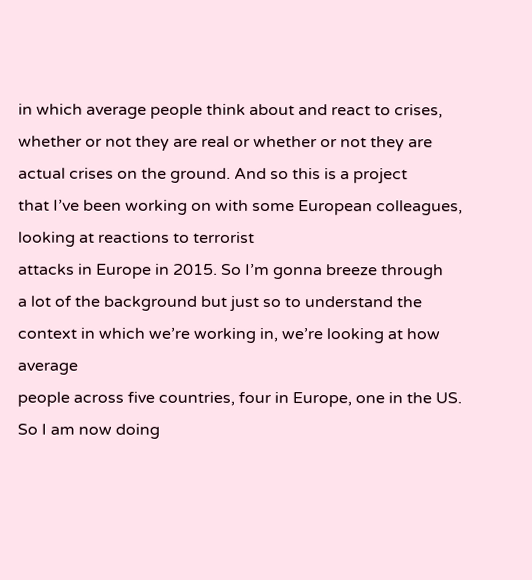in which average people think about and react to crises, whether or not they are real or whether or not they are
actual crises on the ground. And so this is a project
that I’ve been working on with some European colleagues, looking at reactions to terrorist
attacks in Europe in 2015. So I’m gonna breeze through
a lot of the background but just so to understand the context in which we’re working in, we’re looking at how average
people across five countries, four in Europe, one in the US. So I am now doing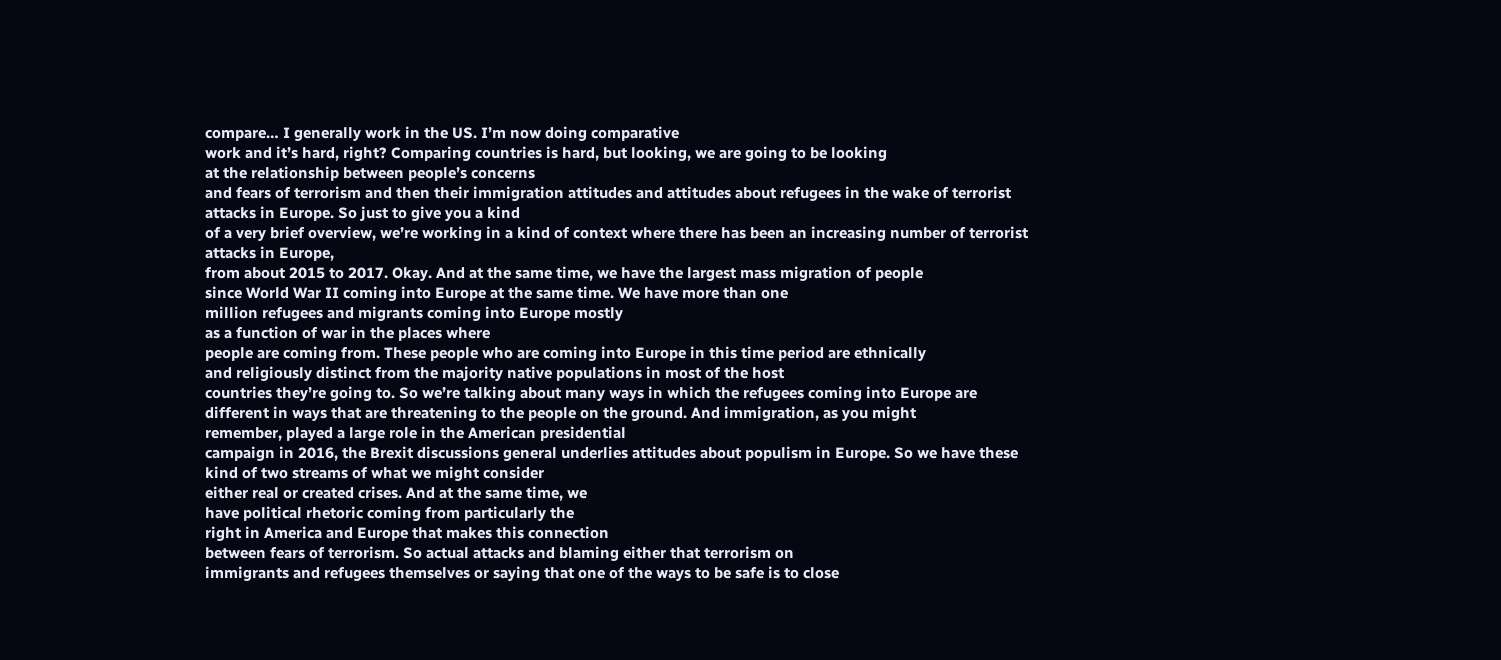compare… I generally work in the US. I’m now doing comparative
work and it’s hard, right? Comparing countries is hard, but looking, we are going to be looking
at the relationship between people’s concerns
and fears of terrorism and then their immigration attitudes and attitudes about refugees in the wake of terrorist
attacks in Europe. So just to give you a kind
of a very brief overview, we’re working in a kind of context where there has been an increasing number of terrorist attacks in Europe,
from about 2015 to 2017. Okay. And at the same time, we have the largest mass migration of people
since World War II coming into Europe at the same time. We have more than one
million refugees and migrants coming into Europe mostly
as a function of war in the places where
people are coming from. These people who are coming into Europe in this time period are ethnically
and religiously distinct from the majority native populations in most of the host
countries they’re going to. So we’re talking about many ways in which the refugees coming into Europe are different in ways that are threatening to the people on the ground. And immigration, as you might
remember, played a large role in the American presidential
campaign in 2016, the Brexit discussions general underlies attitudes about populism in Europe. So we have these kind of two streams of what we might consider
either real or created crises. And at the same time, we
have political rhetoric coming from particularly the
right in America and Europe that makes this connection
between fears of terrorism. So actual attacks and blaming either that terrorism on
immigrants and refugees themselves or saying that one of the ways to be safe is to close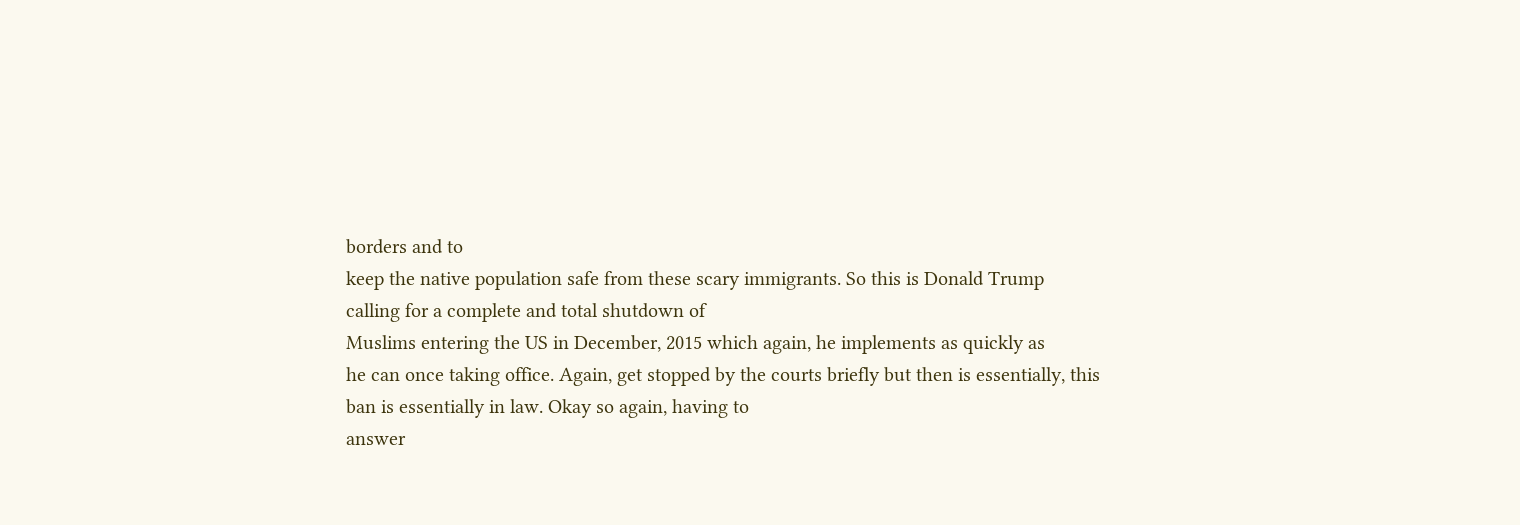borders and to
keep the native population safe from these scary immigrants. So this is Donald Trump
calling for a complete and total shutdown of
Muslims entering the US in December, 2015 which again, he implements as quickly as
he can once taking office. Again, get stopped by the courts briefly but then is essentially, this
ban is essentially in law. Okay so again, having to
answer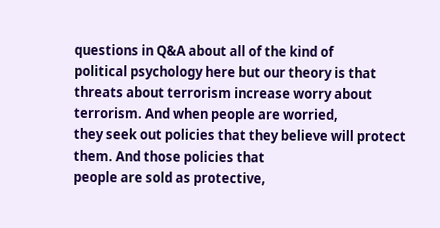questions in Q&A about all of the kind of
political psychology here but our theory is that
threats about terrorism increase worry about terrorism. And when people are worried,
they seek out policies that they believe will protect them. And those policies that
people are sold as protective,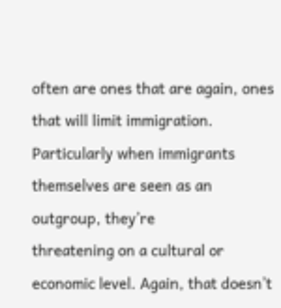often are ones that are again, ones that will limit immigration. Particularly when immigrants themselves are seen as an outgroup, they’re
threatening on a cultural or economic level. Again, that doesn’t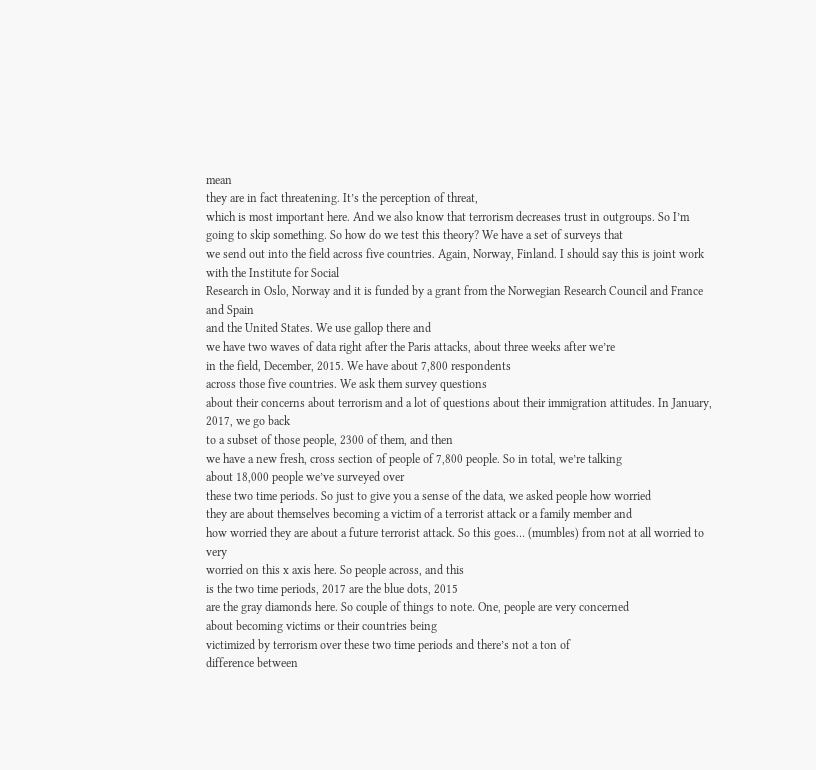mean
they are in fact threatening. It’s the perception of threat,
which is most important here. And we also know that terrorism decreases trust in outgroups. So I’m going to skip something. So how do we test this theory? We have a set of surveys that
we send out into the field across five countries. Again, Norway, Finland. I should say this is joint work with the Institute for Social
Research in Oslo, Norway and it is funded by a grant from the Norwegian Research Council and France and Spain
and the United States. We use gallop there and
we have two waves of data right after the Paris attacks, about three weeks after we’re
in the field, December, 2015. We have about 7,800 respondents
across those five countries. We ask them survey questions
about their concerns about terrorism and a lot of questions about their immigration attitudes. In January, 2017, we go back
to a subset of those people, 2300 of them, and then
we have a new fresh, cross section of people of 7,800 people. So in total, we’re talking
about 18,000 people we’ve surveyed over
these two time periods. So just to give you a sense of the data, we asked people how worried
they are about themselves becoming a victim of a terrorist attack or a family member and
how worried they are about a future terrorist attack. So this goes… (mumbles) from not at all worried to very
worried on this x axis here. So people across, and this
is the two time periods, 2017 are the blue dots, 2015
are the gray diamonds here. So couple of things to note. One, people are very concerned
about becoming victims or their countries being
victimized by terrorism over these two time periods and there’s not a ton of
difference between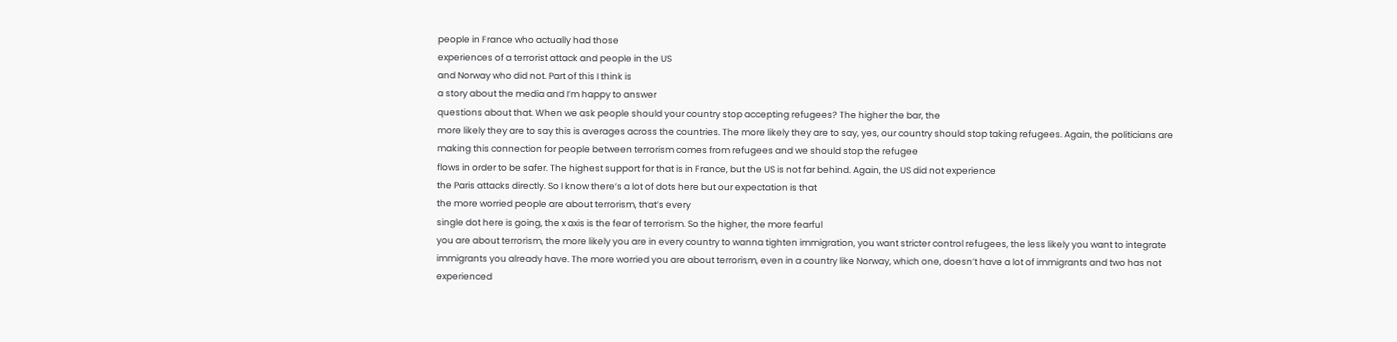people in France who actually had those
experiences of a terrorist attack and people in the US
and Norway who did not. Part of this I think is
a story about the media and I’m happy to answer
questions about that. When we ask people should your country stop accepting refugees? The higher the bar, the
more likely they are to say this is averages across the countries. The more likely they are to say, yes, our country should stop taking refugees. Again, the politicians are
making this connection for people between terrorism comes from refugees and we should stop the refugee
flows in order to be safer. The highest support for that is in France, but the US is not far behind. Again, the US did not experience
the Paris attacks directly. So I know there’s a lot of dots here but our expectation is that
the more worried people are about terrorism, that’s every
single dot here is going, the x axis is the fear of terrorism. So the higher, the more fearful
you are about terrorism, the more likely you are in every country to wanna tighten immigration, you want stricter control refugees, the less likely you want to integrate immigrants you already have. The more worried you are about terrorism, even in a country like Norway, which one, doesn’t have a lot of immigrants and two has not experienced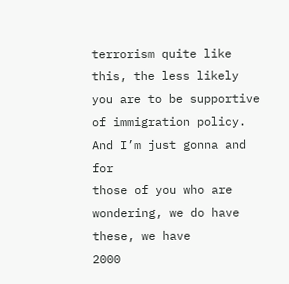terrorism quite like this, the less likely you are to be supportive of immigration policy. And I’m just gonna and for
those of you who are wondering, we do have these, we have
2000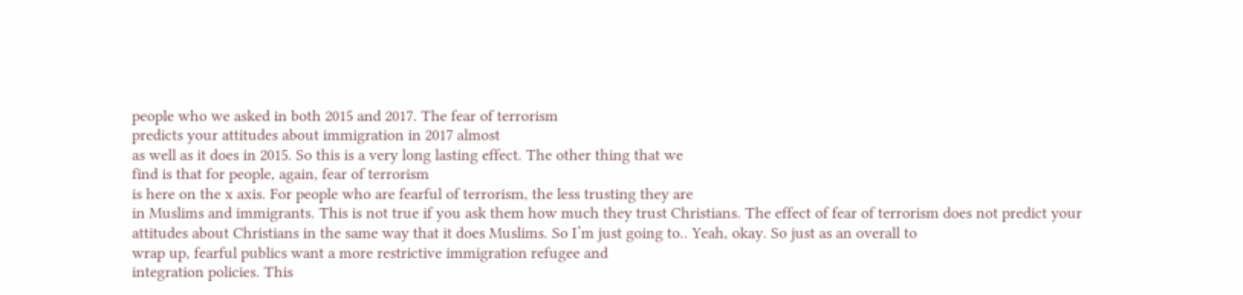people who we asked in both 2015 and 2017. The fear of terrorism
predicts your attitudes about immigration in 2017 almost
as well as it does in 2015. So this is a very long lasting effect. The other thing that we
find is that for people, again, fear of terrorism
is here on the x axis. For people who are fearful of terrorism, the less trusting they are
in Muslims and immigrants. This is not true if you ask them how much they trust Christians. The effect of fear of terrorism does not predict your
attitudes about Christians in the same way that it does Muslims. So I’m just going to.. Yeah, okay. So just as an overall to
wrap up, fearful publics want a more restrictive immigration refugee and
integration policies. This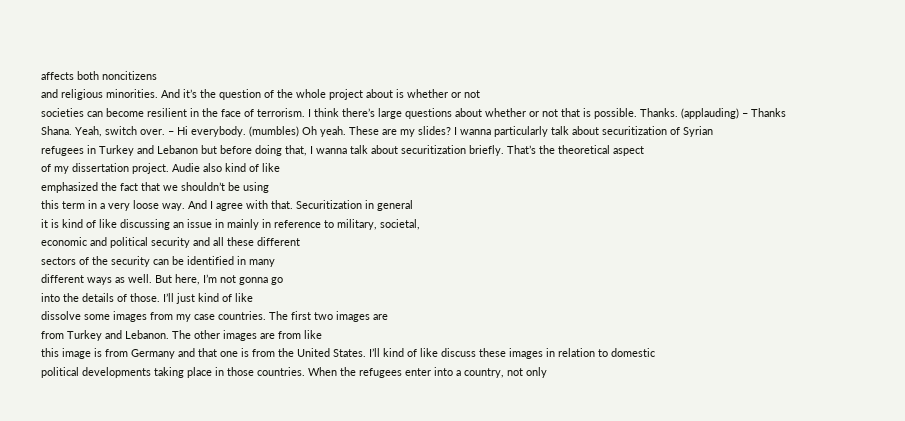affects both noncitizens
and religious minorities. And it’s the question of the whole project about is whether or not
societies can become resilient in the face of terrorism. I think there’s large questions about whether or not that is possible. Thanks. (applauding) – Thanks Shana. Yeah, switch over. – Hi everybody. (mumbles) Oh yeah. These are my slides? I wanna particularly talk about securitization of Syrian
refugees in Turkey and Lebanon but before doing that, I wanna talk about securitization briefly. That’s the theoretical aspect
of my dissertation project. Audie also kind of like
emphasized the fact that we shouldn’t be using
this term in a very loose way. And I agree with that. Securitization in general
it is kind of like discussing an issue in mainly in reference to military, societal,
economic and political security and all these different
sectors of the security can be identified in many
different ways as well. But here, I’m not gonna go
into the details of those. I’ll just kind of like
dissolve some images from my case countries. The first two images are
from Turkey and Lebanon. The other images are from like
this image is from Germany and that one is from the United States. I’ll kind of like discuss these images in relation to domestic
political developments taking place in those countries. When the refugees enter into a country, not only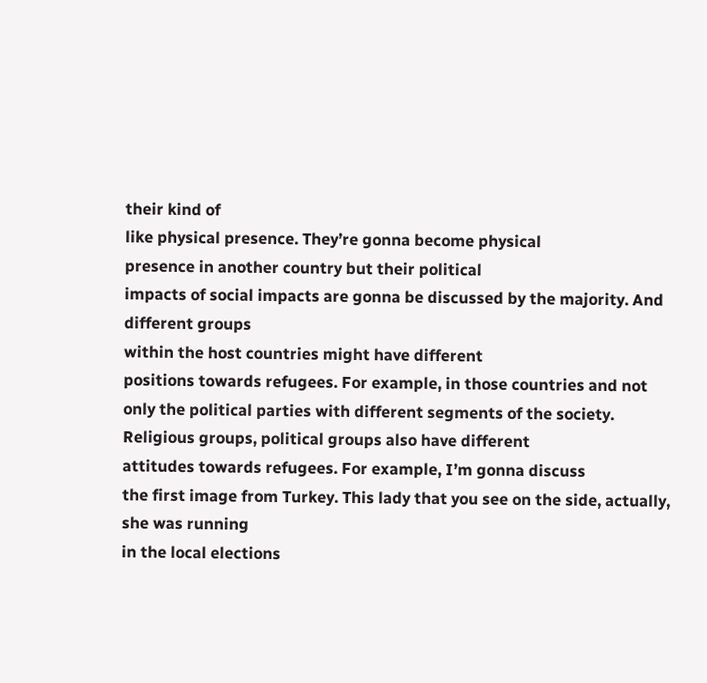their kind of
like physical presence. They’re gonna become physical
presence in another country but their political
impacts of social impacts are gonna be discussed by the majority. And different groups
within the host countries might have different
positions towards refugees. For example, in those countries and not only the political parties with different segments of the society. Religious groups, political groups also have different
attitudes towards refugees. For example, I’m gonna discuss
the first image from Turkey. This lady that you see on the side, actually, she was running
in the local elections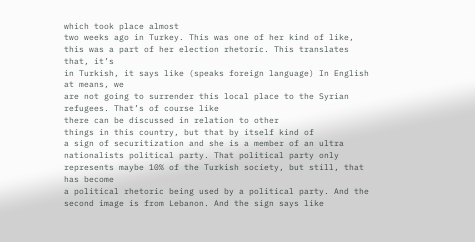which took place almost
two weeks ago in Turkey. This was one of her kind of like, this was a part of her election rhetoric. This translates that, it’s
in Turkish, it says like (speaks foreign language) In English at means, we
are not going to surrender this local place to the Syrian refugees. That’s of course like
there can be discussed in relation to other
things in this country, but that by itself kind of
a sign of securitization and she is a member of an ultra nationalists political party. That political party only represents maybe 10% of the Turkish society, but still, that has become
a political rhetoric being used by a political party. And the second image is from Lebanon. And the sign says like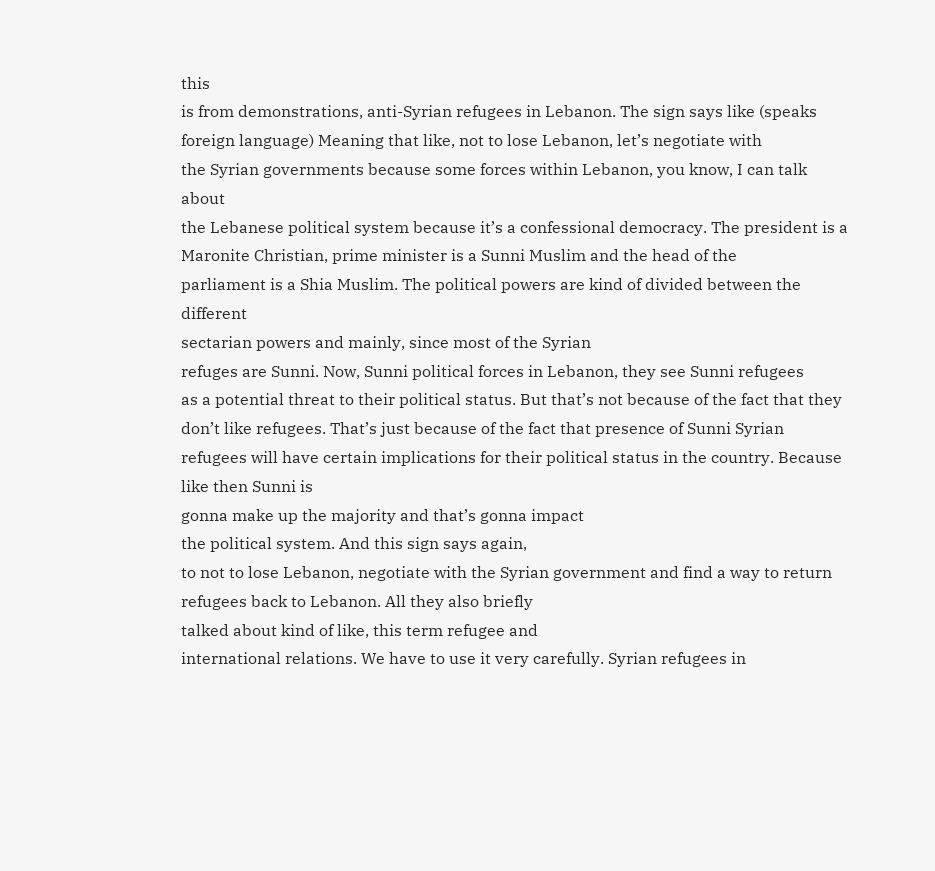this
is from demonstrations, anti-Syrian refugees in Lebanon. The sign says like (speaks foreign language) Meaning that like, not to lose Lebanon, let’s negotiate with
the Syrian governments because some forces within Lebanon, you know, I can talk about
the Lebanese political system because it’s a confessional democracy. The president is a Maronite Christian, prime minister is a Sunni Muslim and the head of the
parliament is a Shia Muslim. The political powers are kind of divided between the different
sectarian powers and mainly, since most of the Syrian
refuges are Sunni. Now, Sunni political forces in Lebanon, they see Sunni refugees
as a potential threat to their political status. But that’s not because of the fact that they don’t like refugees. That’s just because of the fact that presence of Sunni Syrian refugees will have certain implications for their political status in the country. Because like then Sunni is
gonna make up the majority and that’s gonna impact
the political system. And this sign says again,
to not to lose Lebanon, negotiate with the Syrian government and find a way to return
refugees back to Lebanon. All they also briefly
talked about kind of like, this term refugee and
international relations. We have to use it very carefully. Syrian refugees in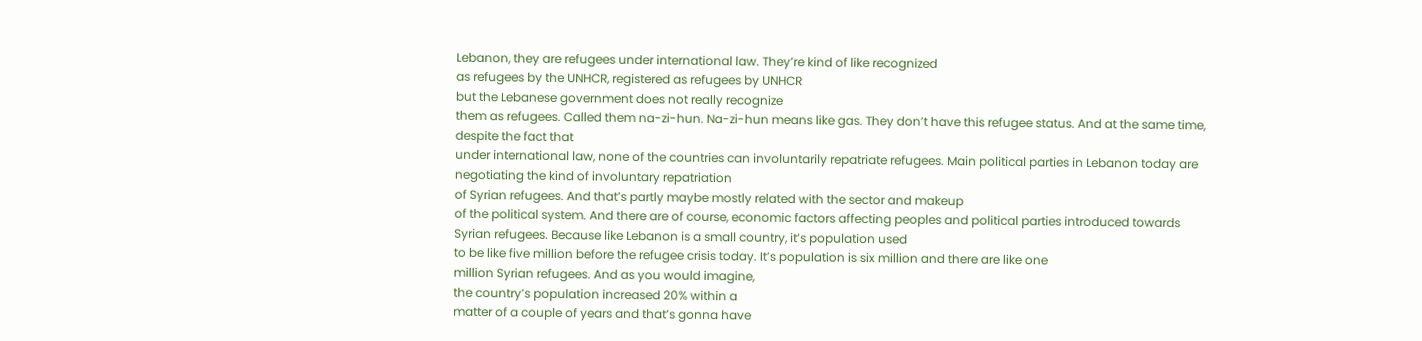Lebanon, they are refugees under international law. They’re kind of like recognized
as refugees by the UNHCR, registered as refugees by UNHCR
but the Lebanese government does not really recognize
them as refugees. Called them na-zi-hun. Na-zi-hun means like gas. They don’t have this refugee status. And at the same time, despite the fact that
under international law, none of the countries can involuntarily repatriate refugees. Main political parties in Lebanon today are negotiating the kind of involuntary repatriation
of Syrian refugees. And that’s partly maybe mostly related with the sector and makeup
of the political system. And there are of course, economic factors affecting peoples and political parties introduced towards Syrian refugees. Because like Lebanon is a small country, it’s population used
to be like five million before the refugee crisis today. It’s population is six million and there are like one
million Syrian refugees. And as you would imagine,
the country’s population increased 20% within a
matter of a couple of years and that’s gonna have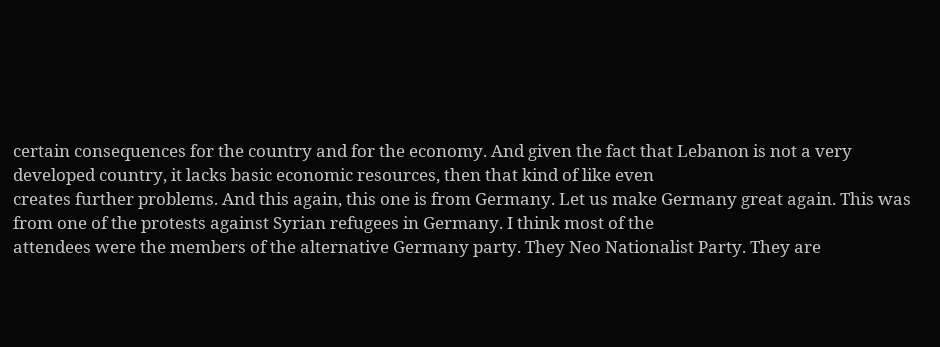certain consequences for the country and for the economy. And given the fact that Lebanon is not a very developed country, it lacks basic economic resources, then that kind of like even
creates further problems. And this again, this one is from Germany. Let us make Germany great again. This was from one of the protests against Syrian refugees in Germany. I think most of the
attendees were the members of the alternative Germany party. They Neo Nationalist Party. They are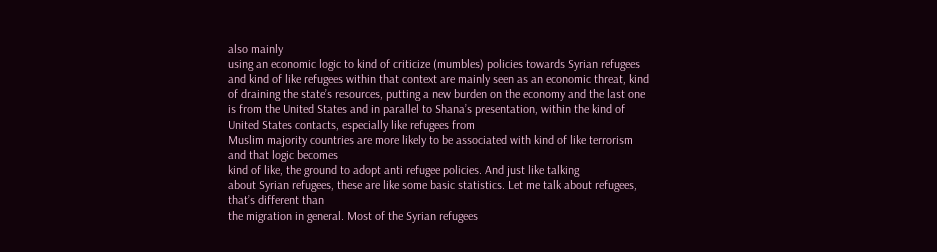also mainly
using an economic logic to kind of criticize (mumbles) policies towards Syrian refugees and kind of like refugees within that context are mainly seen as an economic threat, kind of draining the state’s resources, putting a new burden on the economy and the last one is from the United States and in parallel to Shana’s presentation, within the kind of United States contacts, especially like refugees from
Muslim majority countries are more likely to be associated with kind of like terrorism and that logic becomes
kind of like, the ground to adopt anti refugee policies. And just like talking
about Syrian refugees, these are like some basic statistics. Let me talk about refugees, that’s different than
the migration in general. Most of the Syrian refugees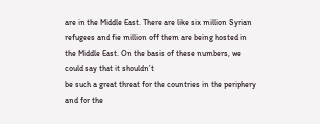are in the Middle East. There are like six million Syrian refugees and fie million off them are being hosted in the Middle East. On the basis of these numbers, we could say that it shouldn’t
be such a great threat for the countries in the periphery and for the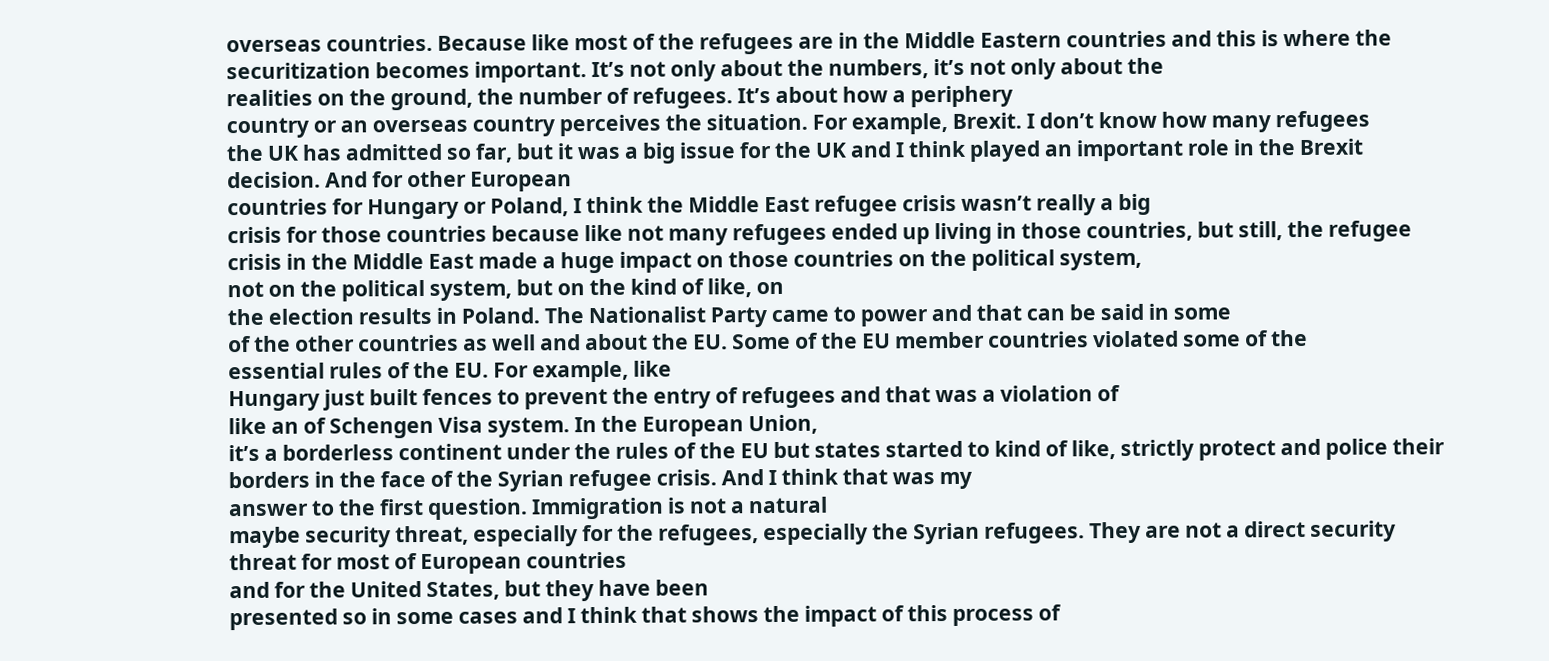overseas countries. Because like most of the refugees are in the Middle Eastern countries and this is where the
securitization becomes important. It’s not only about the numbers, it’s not only about the
realities on the ground, the number of refugees. It’s about how a periphery
country or an overseas country perceives the situation. For example, Brexit. I don’t know how many refugees
the UK has admitted so far, but it was a big issue for the UK and I think played an important role in the Brexit decision. And for other European
countries for Hungary or Poland, I think the Middle East refugee crisis wasn’t really a big
crisis for those countries because like not many refugees ended up living in those countries, but still, the refugee
crisis in the Middle East made a huge impact on those countries on the political system,
not on the political system, but on the kind of like, on
the election results in Poland. The Nationalist Party came to power and that can be said in some
of the other countries as well and about the EU. Some of the EU member countries violated some of the
essential rules of the EU. For example, like
Hungary just built fences to prevent the entry of refugees and that was a violation of
like an of Schengen Visa system. In the European Union,
it’s a borderless continent under the rules of the EU but states started to kind of like, strictly protect and police their borders in the face of the Syrian refugee crisis. And I think that was my
answer to the first question. Immigration is not a natural
maybe security threat, especially for the refugees, especially the Syrian refugees. They are not a direct security threat for most of European countries
and for the United States, but they have been
presented so in some cases and I think that shows the impact of this process of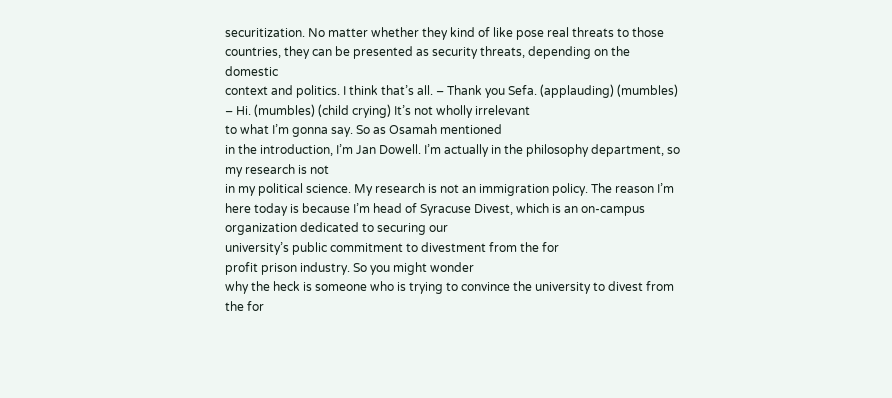securitization. No matter whether they kind of like pose real threats to those countries, they can be presented as security threats, depending on the domestic
context and politics. I think that’s all. – Thank you Sefa. (applauding) (mumbles) – Hi. (mumbles) (child crying) It’s not wholly irrelevant
to what I’m gonna say. So as Osamah mentioned
in the introduction, I’m Jan Dowell. I’m actually in the philosophy department, so my research is not
in my political science. My research is not an immigration policy. The reason I’m here today is because I’m head of Syracuse Divest, which is an on-campus organization dedicated to securing our
university’s public commitment to divestment from the for
profit prison industry. So you might wonder
why the heck is someone who is trying to convince the university to divest from the for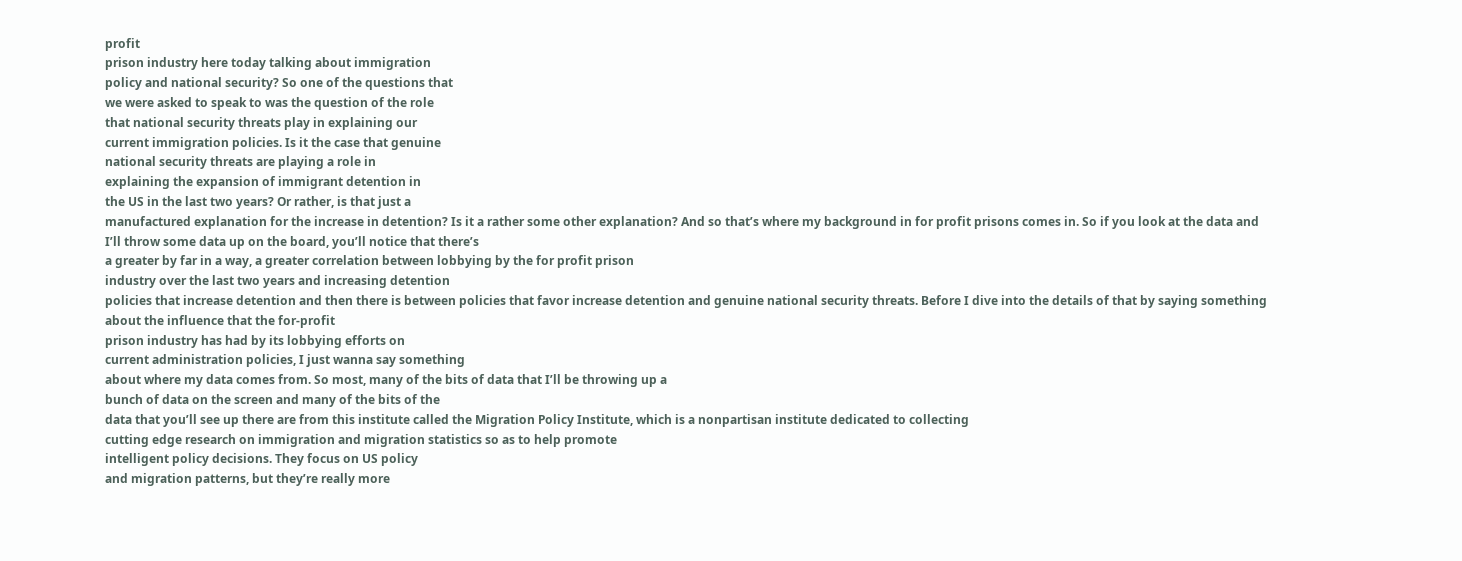profit
prison industry here today talking about immigration
policy and national security? So one of the questions that
we were asked to speak to was the question of the role
that national security threats play in explaining our
current immigration policies. Is it the case that genuine
national security threats are playing a role in
explaining the expansion of immigrant detention in
the US in the last two years? Or rather, is that just a
manufactured explanation for the increase in detention? Is it a rather some other explanation? And so that’s where my background in for profit prisons comes in. So if you look at the data and I’ll throw some data up on the board, you’ll notice that there’s
a greater by far in a way, a greater correlation between lobbying by the for profit prison
industry over the last two years and increasing detention
policies that increase detention and then there is between policies that favor increase detention and genuine national security threats. Before I dive into the details of that by saying something about the influence that the for-profit
prison industry has had by its lobbying efforts on
current administration policies, I just wanna say something
about where my data comes from. So most, many of the bits of data that I’ll be throwing up a
bunch of data on the screen and many of the bits of the
data that you’ll see up there are from this institute called the Migration Policy Institute, which is a nonpartisan institute dedicated to collecting
cutting edge research on immigration and migration statistics so as to help promote
intelligent policy decisions. They focus on US policy
and migration patterns, but they’re really more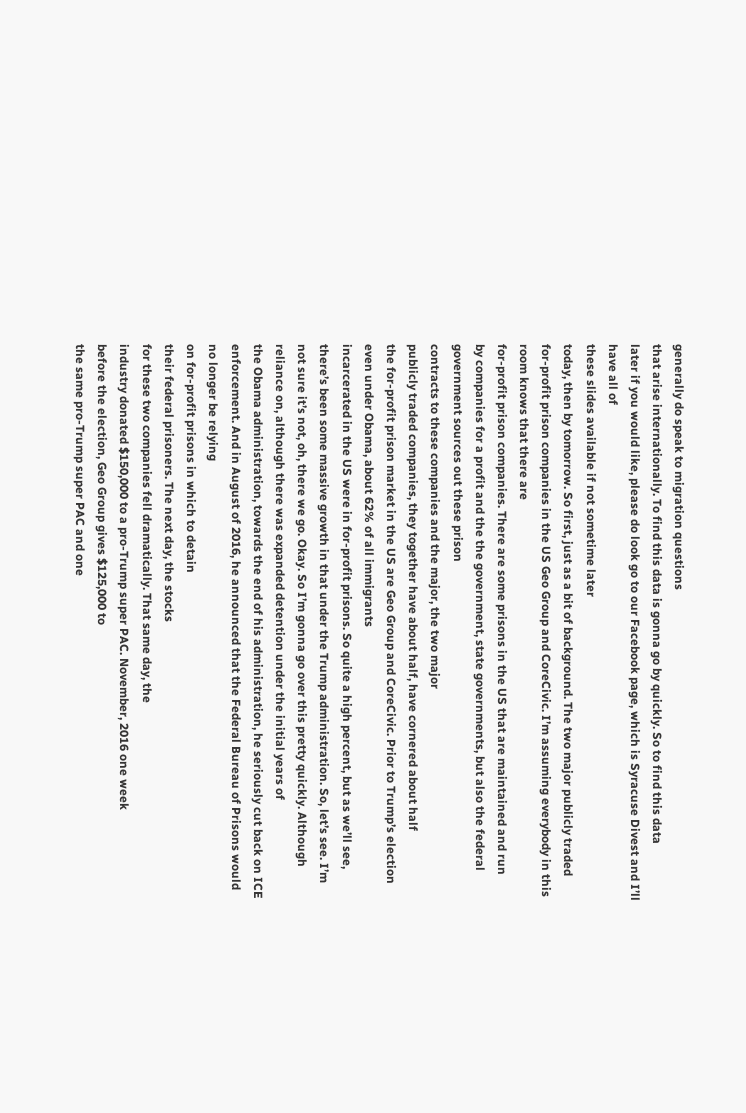generally do speak to migration questions
that arise internationally. To find this data is gonna go by quickly. So to find this data
later if you would like, please do look go to our Facebook page, which is Syracuse Divest and I’ll have all of
these slides available if not sometime later
today, then by tomorrow. So first, just as a bit of background. The two major publicly traded
for-profit prison companies in the US Geo Group and CoreCivic. I’m assuming everybody in this room knows that there are
for-profit prison companies. There are some prisons in the US that are maintained and run
by companies for a profit and the the government, state governments, but also the federal government sources out these prison
contracts to these companies and the major, the two major
publicly traded companies, they together have about half, have cornered about half
the for-profit prison market in the US are Geo Group and CoreCivic. Prior to Trump’s election
even under Obama, about 62% of all immigrants
incarcerated in the US were in for-profit prisons. So quite a high percent, but as we’ll see, there’s been some massive growth in that under the Trump administration. So, let’s see. I’m not sure it’s not, oh, there we go. Okay. So I’m gonna go over this pretty quickly. Although reliance on, although there was expanded detention under the initial years of
the Obama administration, towards the end of his administration, he seriously cut back on ICE enforcement. And in August of 2016, he announced that the Federal Bureau of Prisons would no longer be relying
on for-profit prisons in which to detain
their federal prisoners. The next day, the stocks
for these two companies fell dramatically. That same day, the
industry donated $150,000 to a pro-Trump super PAC. November, 2016 one week
before the election, Geo Group gives $125,000 to
the same pro-Trump super PAC and one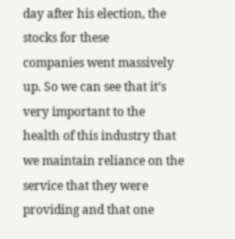day after his election, the stocks for these
companies went massively up. So we can see that it’s very important to the
health of this industry that we maintain reliance on the service that they were providing and that one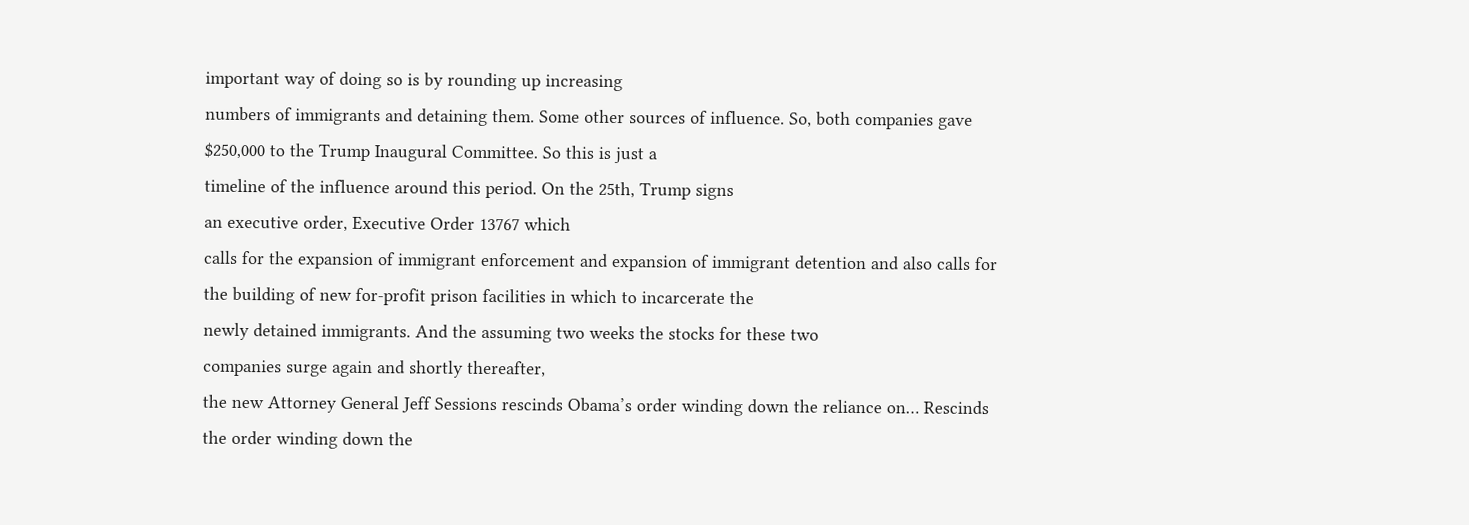important way of doing so is by rounding up increasing
numbers of immigrants and detaining them. Some other sources of influence. So, both companies gave $250,000 to the Trump Inaugural Committee. So this is just a
timeline of the influence around this period. On the 25th, Trump signs
an executive order, Executive Order 13767 which
calls for the expansion of immigrant enforcement and expansion of immigrant detention and also calls for the building of new for-profit prison facilities in which to incarcerate the
newly detained immigrants. And the assuming two weeks the stocks for these two
companies surge again and shortly thereafter,
the new Attorney General Jeff Sessions rescinds Obama’s order winding down the reliance on… Rescinds the order winding down the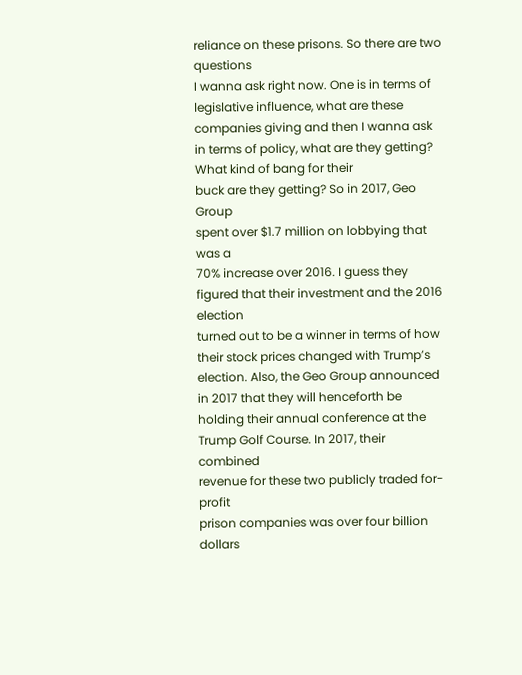reliance on these prisons. So there are two questions
I wanna ask right now. One is in terms of legislative influence, what are these companies giving and then I wanna ask in terms of policy, what are they getting? What kind of bang for their
buck are they getting? So in 2017, Geo Group
spent over $1.7 million on lobbying that was a
70% increase over 2016. I guess they figured that their investment and the 2016 election
turned out to be a winner in terms of how their stock prices changed with Trump’s election. Also, the Geo Group announced in 2017 that they will henceforth be
holding their annual conference at the Trump Golf Course. In 2017, their combined
revenue for these two publicly traded for-profit
prison companies was over four billion dollars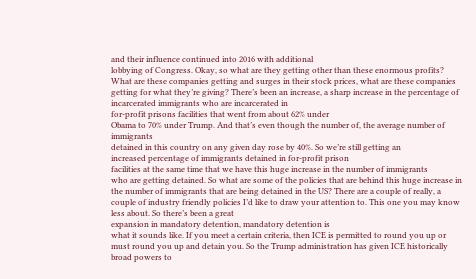and their influence continued into 2016 with additional
lobbying of Congress. Okay, so what are they getting other than these enormous profits? What are these companies getting and surges in their stock prices, what are these companies getting for what they’re giving? There’s been an increase, a sharp increase in the percentage of
incarcerated immigrants who are incarcerated in
for-profit prisons facilities that went from about 62% under
Obama to 70% under Trump. And that’s even though the number of, the average number of immigrants
detained in this country on any given day rose by 40%. So we’re still getting an
increased percentage of immigrants detained in for-profit prison
facilities at the same time that we have this huge increase in the number of immigrants
who are getting detained. So what are some of the policies that are behind this huge increase in the number of immigrants that are being detained in the US? There are a couple of really, a couple of industry friendly policies I’d like to draw your attention to. This one you may know less about. So there’s been a great
expansion in mandatory detention, mandatory detention is
what it sounds like. If you meet a certain criteria, then ICE is permitted to round you up or must round you up and detain you. So the Trump administration has given ICE historically broad powers to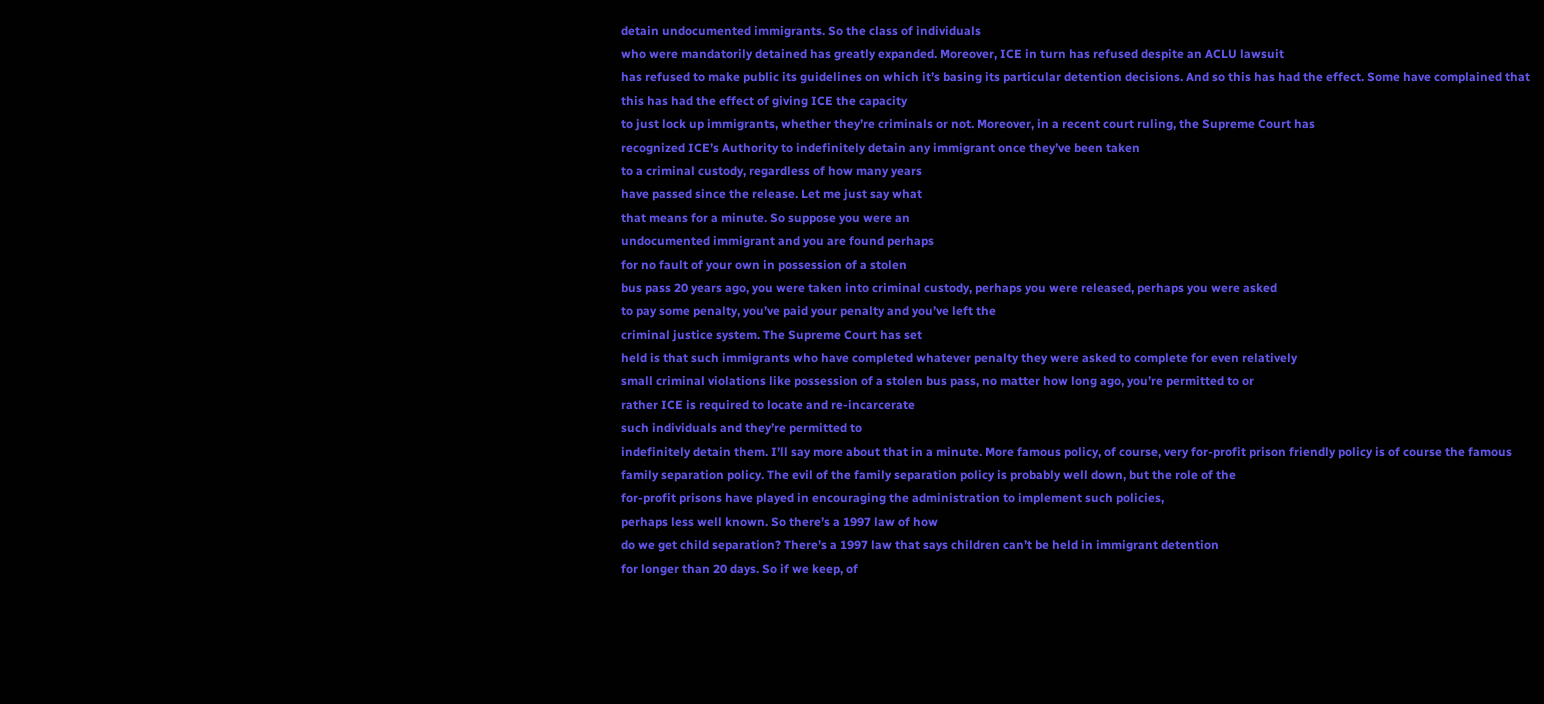detain undocumented immigrants. So the class of individuals
who were mandatorily detained has greatly expanded. Moreover, ICE in turn has refused despite an ACLU lawsuit
has refused to make public its guidelines on which it’s basing its particular detention decisions. And so this has had the effect. Some have complained that
this has had the effect of giving ICE the capacity
to just lock up immigrants, whether they’re criminals or not. Moreover, in a recent court ruling, the Supreme Court has
recognized ICE’s Authority to indefinitely detain any immigrant once they’ve been taken
to a criminal custody, regardless of how many years
have passed since the release. Let me just say what
that means for a minute. So suppose you were an
undocumented immigrant and you are found perhaps
for no fault of your own in possession of a stolen
bus pass 20 years ago, you were taken into criminal custody, perhaps you were released, perhaps you were asked
to pay some penalty, you’ve paid your penalty and you’ve left the
criminal justice system. The Supreme Court has set
held is that such immigrants who have completed whatever penalty they were asked to complete for even relatively
small criminal violations like possession of a stolen bus pass, no matter how long ago, you’re permitted to or
rather ICE is required to locate and re-incarcerate
such individuals and they’re permitted to
indefinitely detain them. I’ll say more about that in a minute. More famous policy, of course, very for-profit prison friendly policy is of course the famous
family separation policy. The evil of the family separation policy is probably well down, but the role of the
for-profit prisons have played in encouraging the administration to implement such policies,
perhaps less well known. So there’s a 1997 law of how
do we get child separation? There’s a 1997 law that says children can’t be held in immigrant detention
for longer than 20 days. So if we keep, of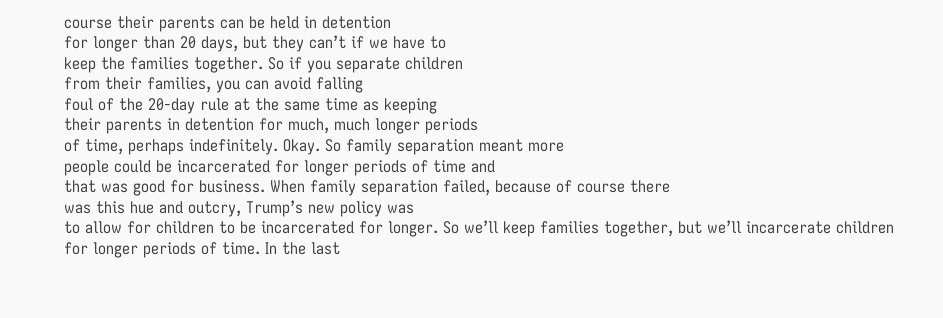course their parents can be held in detention
for longer than 20 days, but they can’t if we have to
keep the families together. So if you separate children
from their families, you can avoid falling
foul of the 20-day rule at the same time as keeping
their parents in detention for much, much longer periods
of time, perhaps indefinitely. Okay. So family separation meant more
people could be incarcerated for longer periods of time and
that was good for business. When family separation failed, because of course there
was this hue and outcry, Trump’s new policy was
to allow for children to be incarcerated for longer. So we’ll keep families together, but we’ll incarcerate children
for longer periods of time. In the last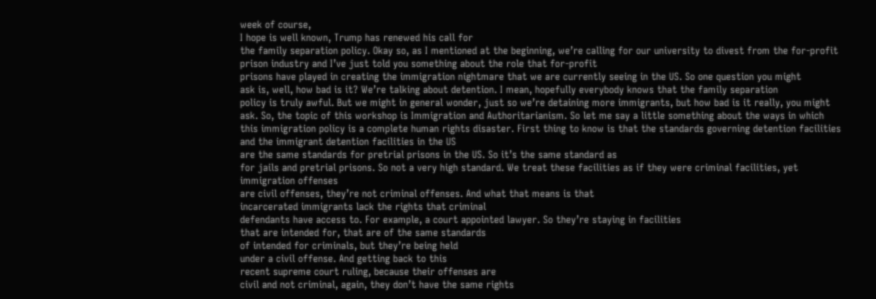week of course,
I hope is well known, Trump has renewed his call for
the family separation policy. Okay so, as I mentioned at the beginning, we’re calling for our university to divest from the for-profit prison industry and I’ve just told you something about the role that for-profit
prisons have played in creating the immigration nightmare that we are currently seeing in the US. So one question you might
ask is, well, how bad is it? We’re talking about detention. I mean, hopefully everybody knows that the family separation
policy is truly awful. But we might in general wonder, just so we’re detaining more immigrants, but how bad is it really, you might ask. So, the topic of this workshop is Immigration and Authoritarianism. So let me say a little something about the ways in which
this immigration policy is a complete human rights disaster. First thing to know is that the standards governing detention facilities
and the immigrant detention facilities in the US
are the same standards for pretrial prisons in the US. So it’s the same standard as
for jails and pretrial prisons. So not a very high standard. We treat these facilities as if they were criminal facilities, yet immigration offenses
are civil offenses, they’re not criminal offenses. And what that means is that
incarcerated immigrants lack the rights that criminal
defendants have access to. For example, a court appointed lawyer. So they’re staying in facilities
that are intended for, that are of the same standards
of intended for criminals, but they’re being held
under a civil offense. And getting back to this
recent supreme court ruling, because their offenses are
civil and not criminal, again, they don’t have the same rights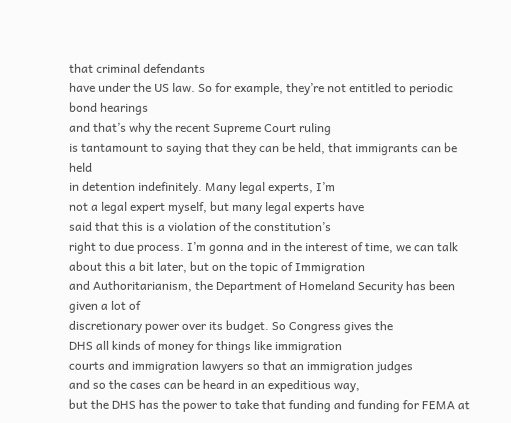that criminal defendants
have under the US law. So for example, they’re not entitled to periodic bond hearings
and that’s why the recent Supreme Court ruling
is tantamount to saying that they can be held, that immigrants can be held
in detention indefinitely. Many legal experts, I’m
not a legal expert myself, but many legal experts have
said that this is a violation of the constitution’s
right to due process. I’m gonna and in the interest of time, we can talk about this a bit later, but on the topic of Immigration
and Authoritarianism, the Department of Homeland Security has been given a lot of
discretionary power over its budget. So Congress gives the
DHS all kinds of money for things like immigration
courts and immigration lawyers so that an immigration judges
and so the cases can be heard in an expeditious way,
but the DHS has the power to take that funding and funding for FEMA at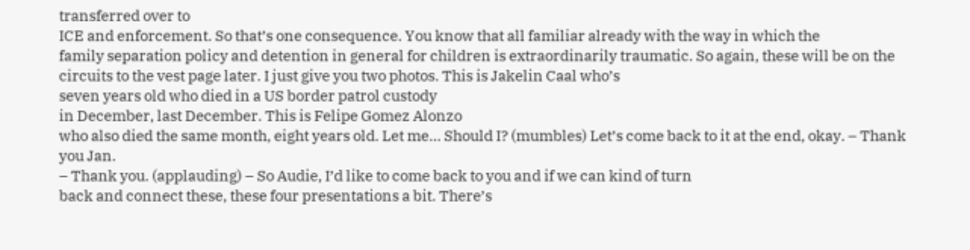transferred over to
ICE and enforcement. So that’s one consequence. You know that all familiar already with the way in which the
family separation policy and detention in general for children is extraordinarily traumatic. So again, these will be on the circuits to the vest page later. I just give you two photos. This is Jakelin Caal who’s
seven years old who died in a US border patrol custody
in December, last December. This is Felipe Gomez Alonzo
who also died the same month, eight years old. Let me… Should I? (mumbles) Let’s come back to it at the end, okay. – Thank you Jan.
– Thank you. (applauding) – So Audie, I’d like to come back to you and if we can kind of turn
back and connect these, these four presentations a bit. There’s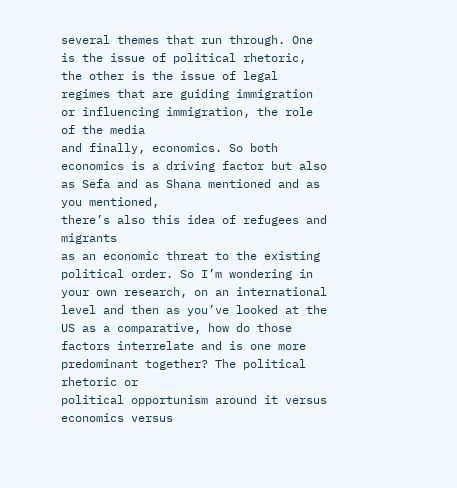several themes that run through. One is the issue of political rhetoric, the other is the issue of legal regimes that are guiding immigration
or influencing immigration, the role of the media
and finally, economics. So both economics is a driving factor but also as Sefa and as Shana mentioned and as you mentioned,
there’s also this idea of refugees and migrants
as an economic threat to the existing political order. So I’m wondering in your own research, on an international level and then as you’ve looked at the
US as a comparative, how do those factors interrelate and is one more predominant together? The political rhetoric or
political opportunism around it versus economics versus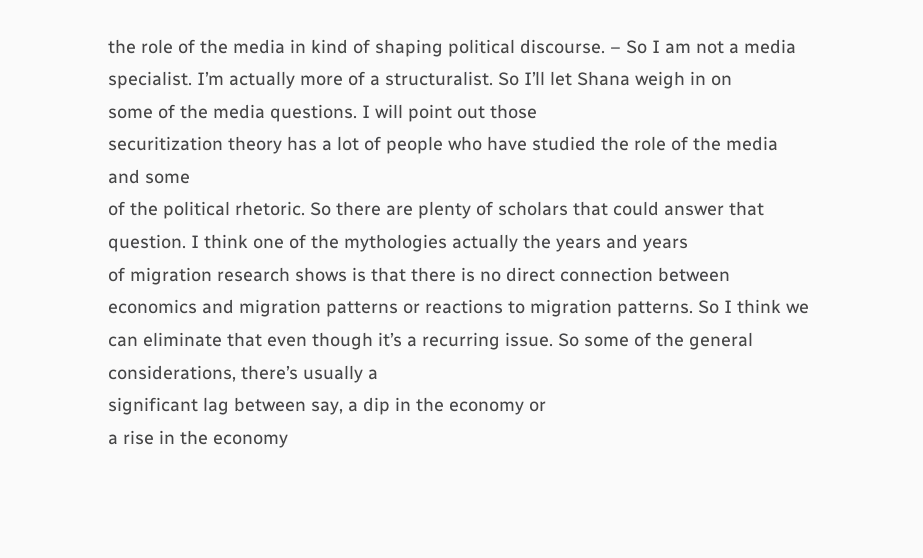the role of the media in kind of shaping political discourse. – So I am not a media specialist. I’m actually more of a structuralist. So I’ll let Shana weigh in on
some of the media questions. I will point out those
securitization theory has a lot of people who have studied the role of the media and some
of the political rhetoric. So there are plenty of scholars that could answer that question. I think one of the mythologies actually the years and years
of migration research shows is that there is no direct connection between economics and migration patterns or reactions to migration patterns. So I think we can eliminate that even though it’s a recurring issue. So some of the general considerations, there’s usually a
significant lag between say, a dip in the economy or
a rise in the economy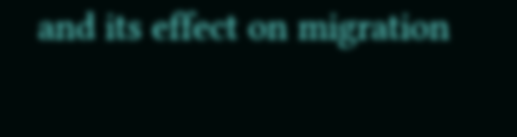and its effect on migration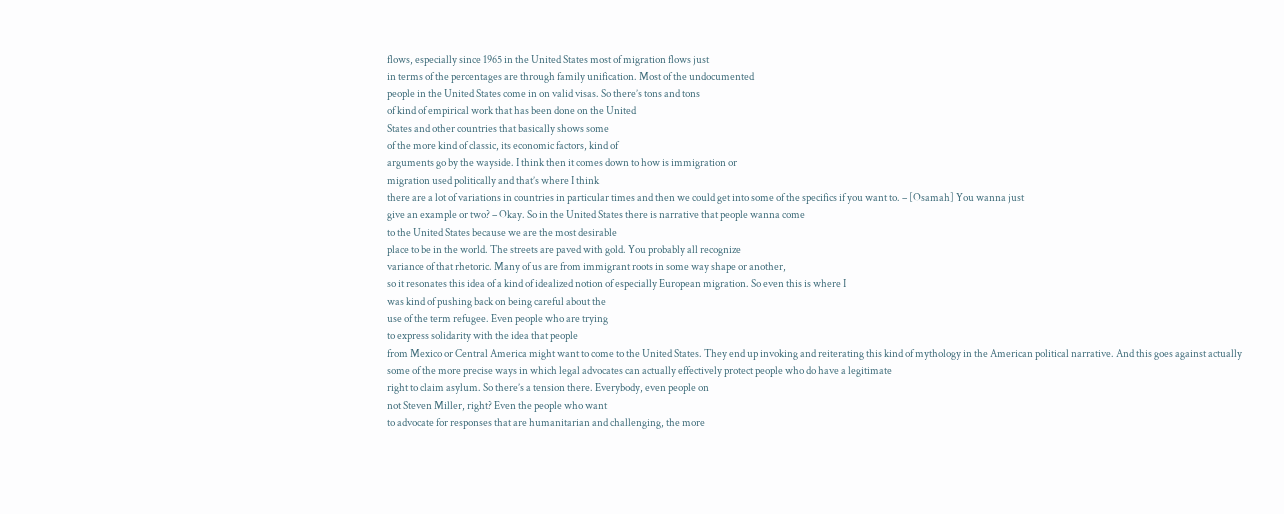flows, especially since 1965 in the United States most of migration flows just
in terms of the percentages are through family unification. Most of the undocumented
people in the United States come in on valid visas. So there’s tons and tons
of kind of empirical work that has been done on the United
States and other countries that basically shows some
of the more kind of classic, its economic factors, kind of
arguments go by the wayside. I think then it comes down to how is immigration or
migration used politically and that’s where I think
there are a lot of variations in countries in particular times and then we could get into some of the specifics if you want to. – [Osamah] You wanna just
give an example or two? – Okay. So in the United States there is narrative that people wanna come
to the United States because we are the most desirable
place to be in the world. The streets are paved with gold. You probably all recognize
variance of that rhetoric. Many of us are from immigrant roots in some way shape or another,
so it resonates this idea of a kind of idealized notion of especially European migration. So even this is where I
was kind of pushing back on being careful about the
use of the term refugee. Even people who are trying
to express solidarity with the idea that people
from Mexico or Central America might want to come to the United States. They end up invoking and reiterating this kind of mythology in the American political narrative. And this goes against actually
some of the more precise ways in which legal advocates can actually effectively protect people who do have a legitimate
right to claim asylum. So there’s a tension there. Everybody, even people on
not Steven Miller, right? Even the people who want
to advocate for responses that are humanitarian and challenging, the more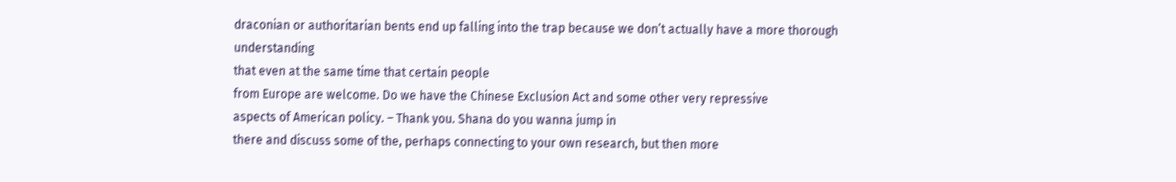draconian or authoritarian bents end up falling into the trap because we don’t actually have a more thorough understanding
that even at the same time that certain people
from Europe are welcome. Do we have the Chinese Exclusion Act and some other very repressive
aspects of American policy. – Thank you. Shana do you wanna jump in
there and discuss some of the, perhaps connecting to your own research, but then more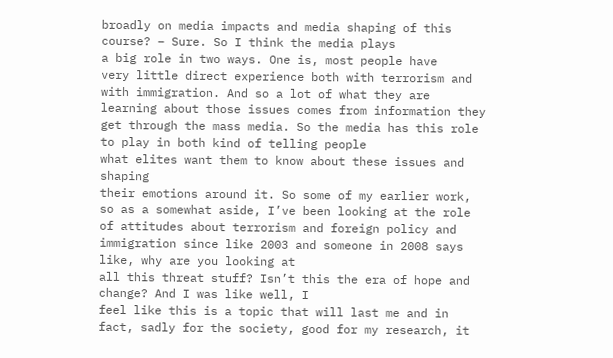broadly on media impacts and media shaping of this course? – Sure. So I think the media plays
a big role in two ways. One is, most people have
very little direct experience both with terrorism and with immigration. And so a lot of what they are
learning about those issues comes from information they get through the mass media. So the media has this role to play in both kind of telling people
what elites want them to know about these issues and shaping
their emotions around it. So some of my earlier work,
so as a somewhat aside, I’ve been looking at the role
of attitudes about terrorism and foreign policy and
immigration since like 2003 and someone in 2008 says like, why are you looking at
all this threat stuff? Isn’t this the era of hope and change? And I was like well, I
feel like this is a topic that will last me and in
fact, sadly for the society, good for my research, it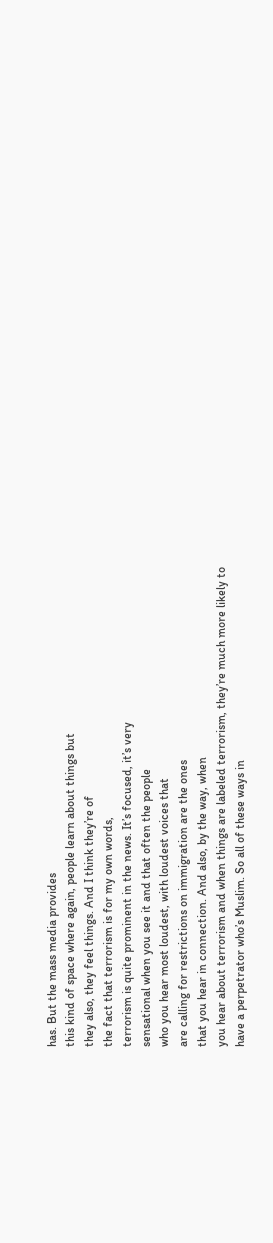has. But the mass media provides
this kind of space where again, people learn about things but
they also, they feel things. And I think they’re of
the fact that terrorism is for my own words,
terrorism is quite prominent in the news. It’s focused, it’s very
sensational when you see it and that often the people
who you hear most loudest, with loudest voices that
are calling for restrictions on immigration are the ones
that you hear in connection. And also, by the way, when
you hear about terrorism and when things are labeled terrorism, they’re much more likely to
have a perpetrator who’s Muslim. So all of these ways in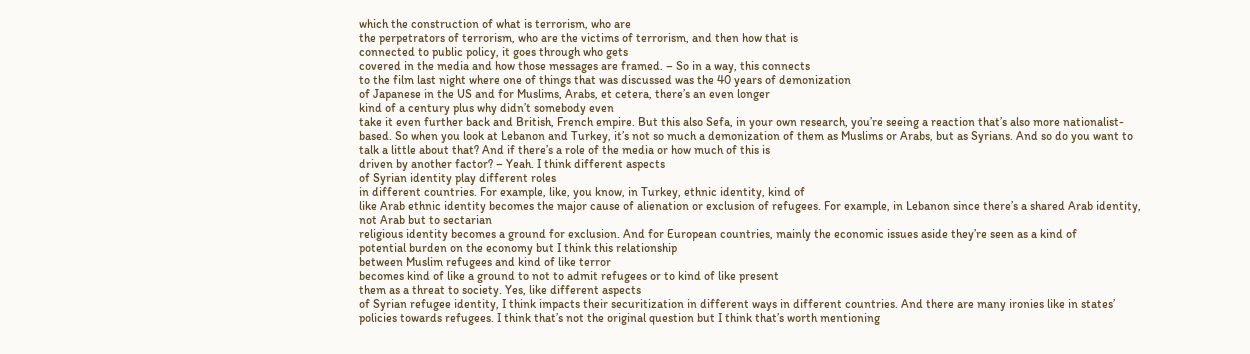which the construction of what is terrorism, who are
the perpetrators of terrorism, who are the victims of terrorism, and then how that is
connected to public policy, it goes through who gets
covered in the media and how those messages are framed. – So in a way, this connects
to the film last night where one of things that was discussed was the 40 years of demonization
of Japanese in the US and for Muslims, Arabs, et cetera, there’s an even longer
kind of a century plus why didn’t somebody even
take it even further back and British, French empire. But this also Sefa, in your own research, you’re seeing a reaction that’s also more nationalist-based. So when you look at Lebanon and Turkey, it’s not so much a demonization of them as Muslims or Arabs, but as Syrians. And so do you want to
talk a little about that? And if there’s a role of the media or how much of this is
driven by another factor? – Yeah. I think different aspects
of Syrian identity play different roles
in different countries. For example, like, you know, in Turkey, ethnic identity, kind of
like Arab ethnic identity becomes the major cause of alienation or exclusion of refugees. For example, in Lebanon since there’s a shared Arab identity, not Arab but to sectarian
religious identity becomes a ground for exclusion. And for European countries, mainly the economic issues aside they’re seen as a kind of
potential burden on the economy but I think this relationship
between Muslim refugees and kind of like terror
becomes kind of like a ground to not to admit refugees or to kind of like present
them as a threat to society. Yes, like different aspects
of Syrian refugee identity, I think impacts their securitization in different ways in different countries. And there are many ironies like in states’ policies towards refugees. I think that’s not the original question but I think that’s worth mentioning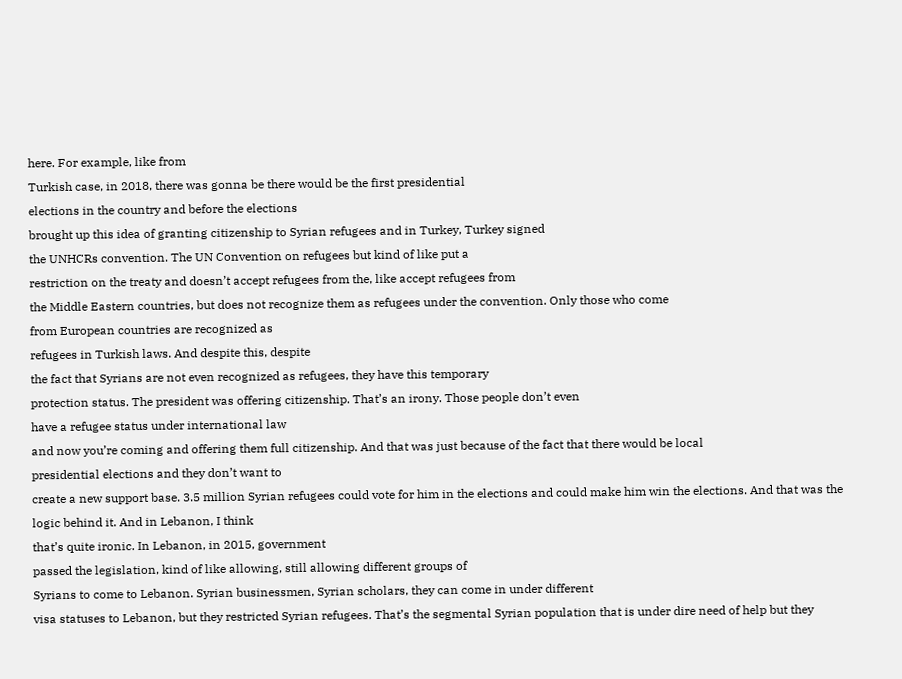here. For example, like from
Turkish case, in 2018, there was gonna be there would be the first presidential
elections in the country and before the elections
brought up this idea of granting citizenship to Syrian refugees and in Turkey, Turkey signed
the UNHCRs convention. The UN Convention on refugees but kind of like put a
restriction on the treaty and doesn’t accept refugees from the, like accept refugees from
the Middle Eastern countries, but does not recognize them as refugees under the convention. Only those who come
from European countries are recognized as
refugees in Turkish laws. And despite this, despite
the fact that Syrians are not even recognized as refugees, they have this temporary
protection status. The president was offering citizenship. That’s an irony. Those people don’t even
have a refugee status under international law
and now you’re coming and offering them full citizenship. And that was just because of the fact that there would be local
presidential elections and they don’t want to
create a new support base. 3.5 million Syrian refugees could vote for him in the elections and could make him win the elections. And that was the logic behind it. And in Lebanon, I think
that’s quite ironic. In Lebanon, in 2015, government
passed the legislation, kind of like allowing, still allowing different groups of
Syrians to come to Lebanon. Syrian businessmen, Syrian scholars, they can come in under different
visa statuses to Lebanon, but they restricted Syrian refugees. That’s the segmental Syrian population that is under dire need of help but they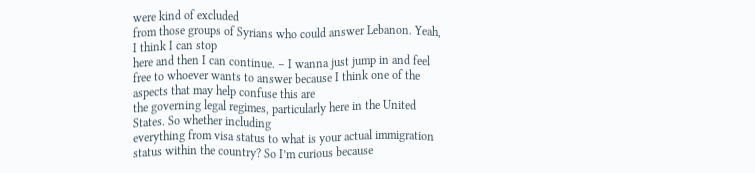were kind of excluded
from those groups of Syrians who could answer Lebanon. Yeah, I think I can stop
here and then I can continue. – I wanna just jump in and feel free to whoever wants to answer because I think one of the aspects that may help confuse this are
the governing legal regimes, particularly here in the United States. So whether including
everything from visa status to what is your actual immigration status within the country? So I’m curious because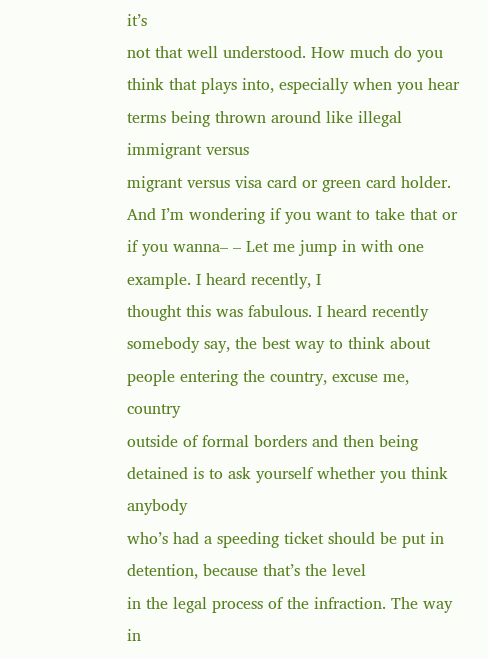it’s
not that well understood. How much do you think that plays into, especially when you hear
terms being thrown around like illegal immigrant versus
migrant versus visa card or green card holder. And I’m wondering if you want to take that or if you wanna– – Let me jump in with one example. I heard recently, I
thought this was fabulous. I heard recently somebody say, the best way to think about
people entering the country, excuse me, country
outside of formal borders and then being detained is to ask yourself whether you think anybody
who’s had a speeding ticket should be put in detention, because that’s the level
in the legal process of the infraction. The way in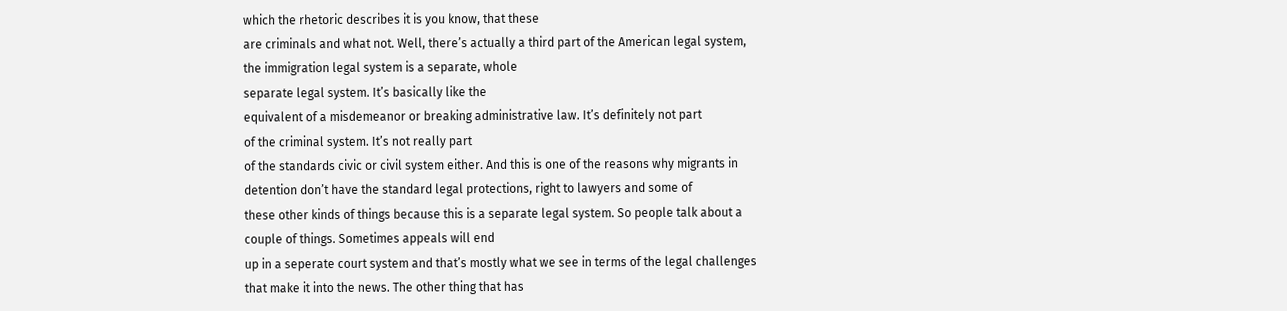which the rhetoric describes it is you know, that these
are criminals and what not. Well, there’s actually a third part of the American legal system,
the immigration legal system is a separate, whole
separate legal system. It’s basically like the
equivalent of a misdemeanor or breaking administrative law. It’s definitely not part
of the criminal system. It’s not really part
of the standards civic or civil system either. And this is one of the reasons why migrants in detention don’t have the standard legal protections, right to lawyers and some of
these other kinds of things because this is a separate legal system. So people talk about a couple of things. Sometimes appeals will end
up in a seperate court system and that’s mostly what we see in terms of the legal challenges that make it into the news. The other thing that has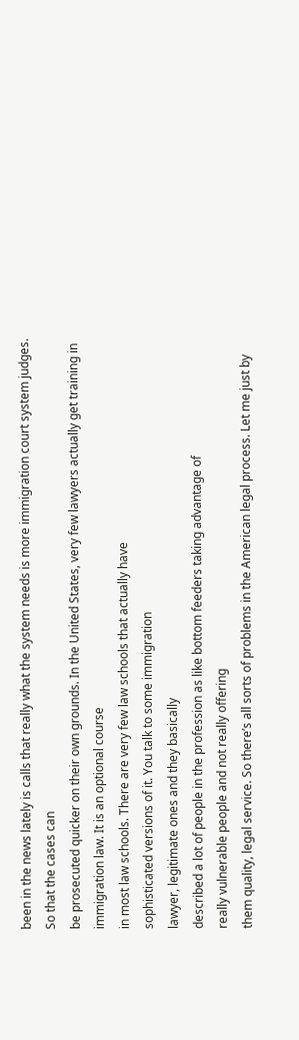been in the news lately is calls that really what the system needs is more immigration court system judges. So that the cases can
be prosecuted quicker on their own grounds. In the United States, very few lawyers actually get training in immigration law. It is an optional course
in most law schools. There are very few law schools that actually have
sophisticated versions of it. You talk to some immigration
lawyer, legitimate ones and they basically
described a lot of people in the profession as like bottom feeders taking advantage of
really vulnerable people and not really offering
them quality, legal service. So there’s all sorts of problems in the American legal process. Let me just by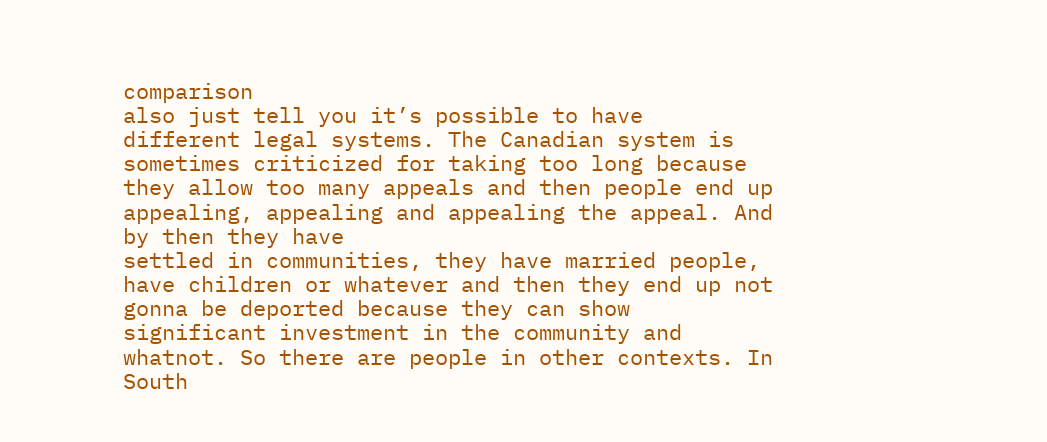comparison
also just tell you it’s possible to have
different legal systems. The Canadian system is
sometimes criticized for taking too long because
they allow too many appeals and then people end up appealing, appealing and appealing the appeal. And by then they have
settled in communities, they have married people,
have children or whatever and then they end up not gonna be deported because they can show
significant investment in the community and whatnot. So there are people in other contexts. In South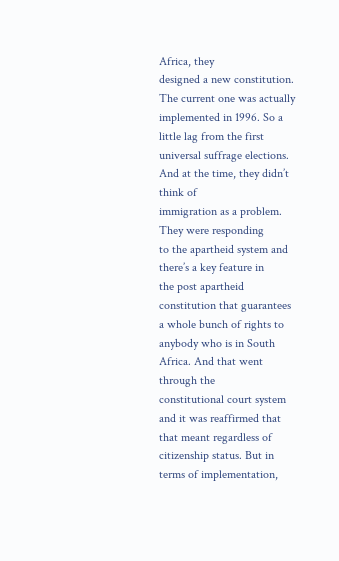Africa, they
designed a new constitution. The current one was actually
implemented in 1996. So a little lag from the first
universal suffrage elections. And at the time, they didn’t think of
immigration as a problem. They were responding
to the apartheid system and there’s a key feature in
the post apartheid constitution that guarantees a whole bunch of rights to anybody who is in South Africa. And that went through the
constitutional court system and it was reaffirmed that that meant regardless of citizenship status. But in terms of implementation,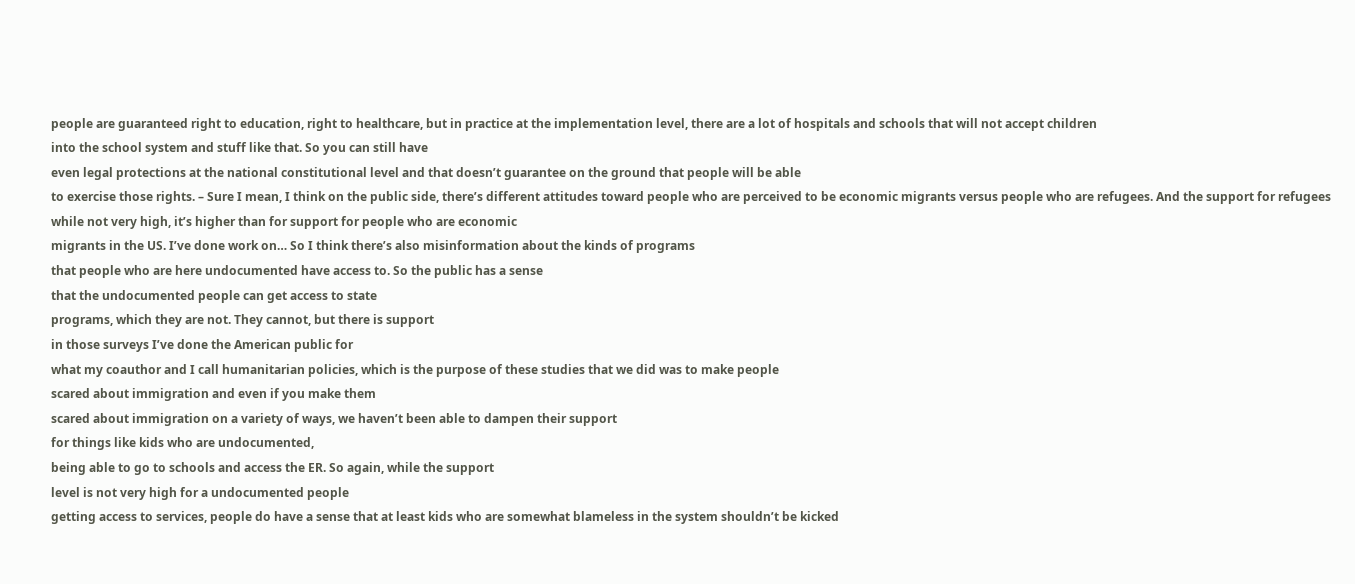people are guaranteed right to education, right to healthcare, but in practice at the implementation level, there are a lot of hospitals and schools that will not accept children
into the school system and stuff like that. So you can still have
even legal protections at the national constitutional level and that doesn’t guarantee on the ground that people will be able
to exercise those rights. – Sure I mean, I think on the public side, there’s different attitudes toward people who are perceived to be economic migrants versus people who are refugees. And the support for refugees
while not very high, it’s higher than for support for people who are economic
migrants in the US. I’ve done work on… So I think there’s also misinformation about the kinds of programs
that people who are here undocumented have access to. So the public has a sense
that the undocumented people can get access to state
programs, which they are not. They cannot, but there is support
in those surveys I’ve done the American public for
what my coauthor and I call humanitarian policies, which is the purpose of these studies that we did was to make people
scared about immigration and even if you make them
scared about immigration on a variety of ways, we haven’t been able to dampen their support
for things like kids who are undocumented,
being able to go to schools and access the ER. So again, while the support
level is not very high for a undocumented people
getting access to services, people do have a sense that at least kids who are somewhat blameless in the system shouldn’t be kicked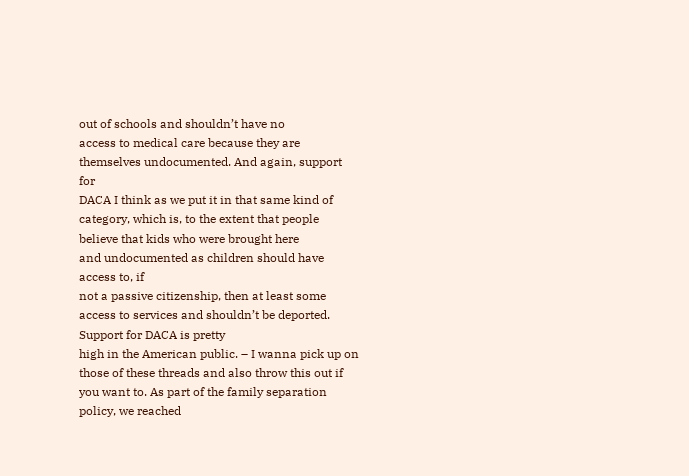out of schools and shouldn’t have no
access to medical care because they are themselves undocumented. And again, support for
DACA I think as we put it in that same kind of category, which is, to the extent that people believe that kids who were brought here
and undocumented as children should have access to, if
not a passive citizenship, then at least some access to services and shouldn’t be deported. Support for DACA is pretty
high in the American public. – I wanna pick up on
those of these threads and also throw this out if you want to. As part of the family separation policy, we reached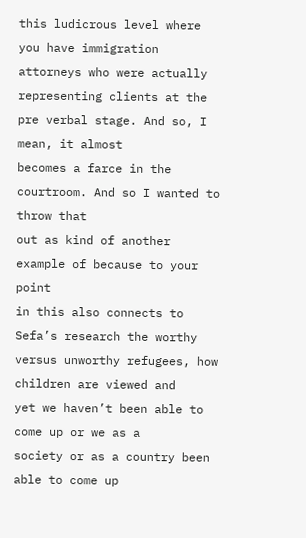this ludicrous level where you have immigration attorneys who were actually representing clients at the pre verbal stage. And so, I mean, it almost
becomes a farce in the courtroom. And so I wanted to throw that
out as kind of another example of because to your point
in this also connects to Sefa’s research the worthy
versus unworthy refugees, how children are viewed and
yet we haven’t been able to come up or we as a
society or as a country been able to come up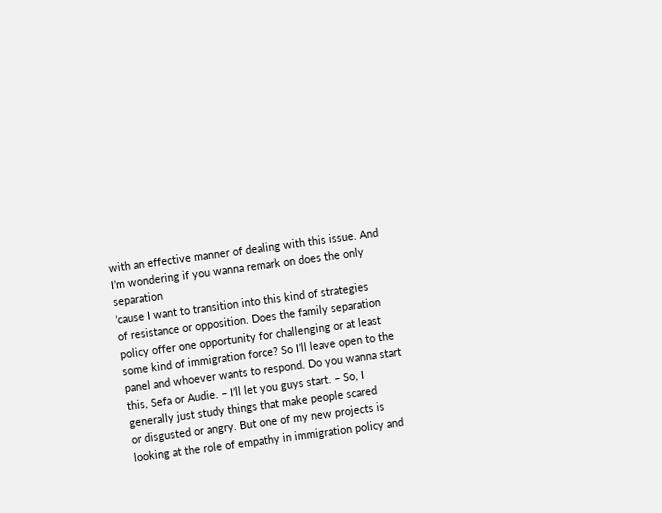with an effective manner of dealing with this issue. And I’m wondering if you wanna remark on does the only separation
’cause I want to transition into this kind of strategies
of resistance or opposition. Does the family separation
policy offer one opportunity for challenging or at least some kind of immigration force? So I’ll leave open to the panel and whoever wants to respond. Do you wanna start this, Sefa or Audie. – I’ll let you guys start. – So, I generally just study things that make people scared
or disgusted or angry. But one of my new projects is
looking at the role of empathy in immigration policy and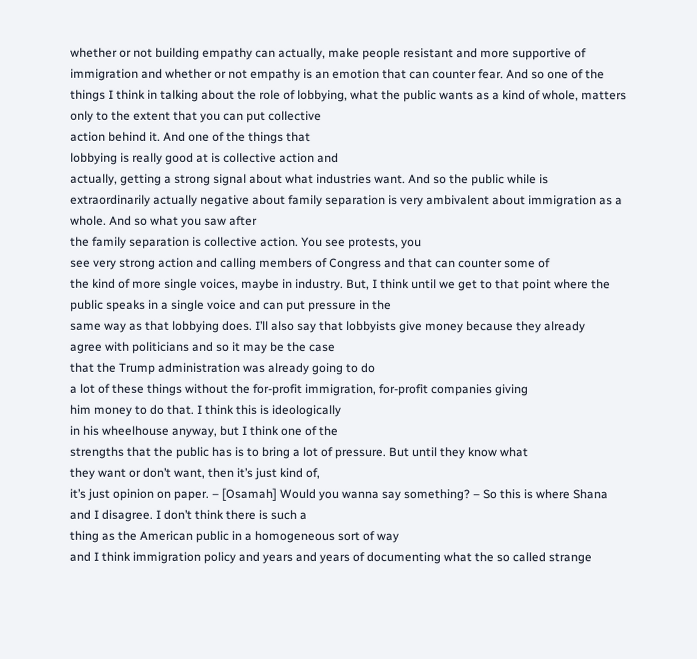whether or not building empathy can actually, make people resistant and more supportive of immigration and whether or not empathy is an emotion that can counter fear. And so one of the things I think in talking about the role of lobbying, what the public wants as a kind of whole, matters only to the extent that you can put collective
action behind it. And one of the things that
lobbying is really good at is collective action and
actually, getting a strong signal about what industries want. And so the public while is
extraordinarily actually negative about family separation is very ambivalent about immigration as a whole. And so what you saw after
the family separation is collective action. You see protests, you
see very strong action and calling members of Congress and that can counter some of
the kind of more single voices, maybe in industry. But, I think until we get to that point where the public speaks in a single voice and can put pressure in the
same way as that lobbying does. I’ll also say that lobbyists give money because they already
agree with politicians and so it may be the case
that the Trump administration was already going to do
a lot of these things without the for-profit immigration, for-profit companies giving
him money to do that. I think this is ideologically
in his wheelhouse anyway, but I think one of the
strengths that the public has is to bring a lot of pressure. But until they know what
they want or don’t want, then it’s just kind of,
it’s just opinion on paper. – [Osamah] Would you wanna say something? – So this is where Shana and I disagree. I don’t think there is such a
thing as the American public in a homogeneous sort of way
and I think immigration policy and years and years of documenting what the so called strange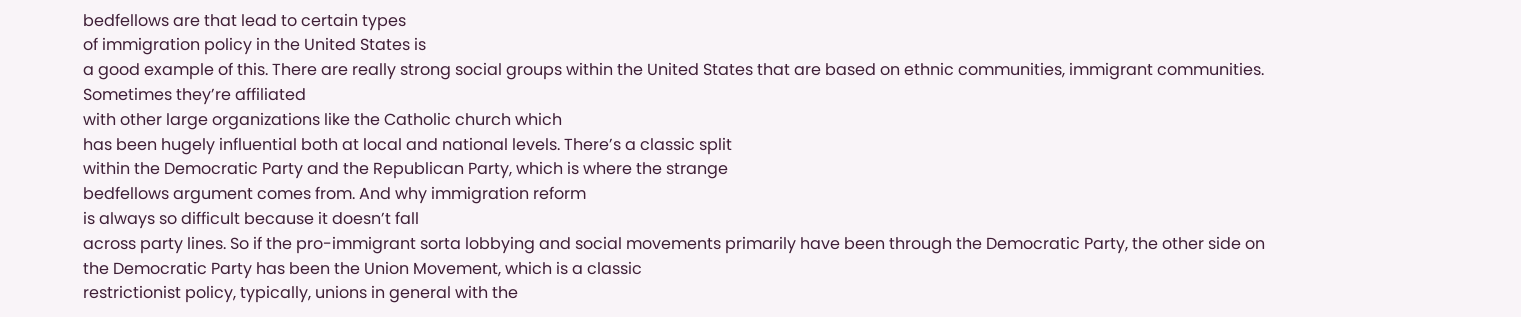bedfellows are that lead to certain types
of immigration policy in the United States is
a good example of this. There are really strong social groups within the United States that are based on ethnic communities, immigrant communities. Sometimes they’re affiliated
with other large organizations like the Catholic church which
has been hugely influential both at local and national levels. There’s a classic split
within the Democratic Party and the Republican Party, which is where the strange
bedfellows argument comes from. And why immigration reform
is always so difficult because it doesn’t fall
across party lines. So if the pro-immigrant sorta lobbying and social movements primarily have been through the Democratic Party, the other side on the Democratic Party has been the Union Movement, which is a classic
restrictionist policy, typically, unions in general with the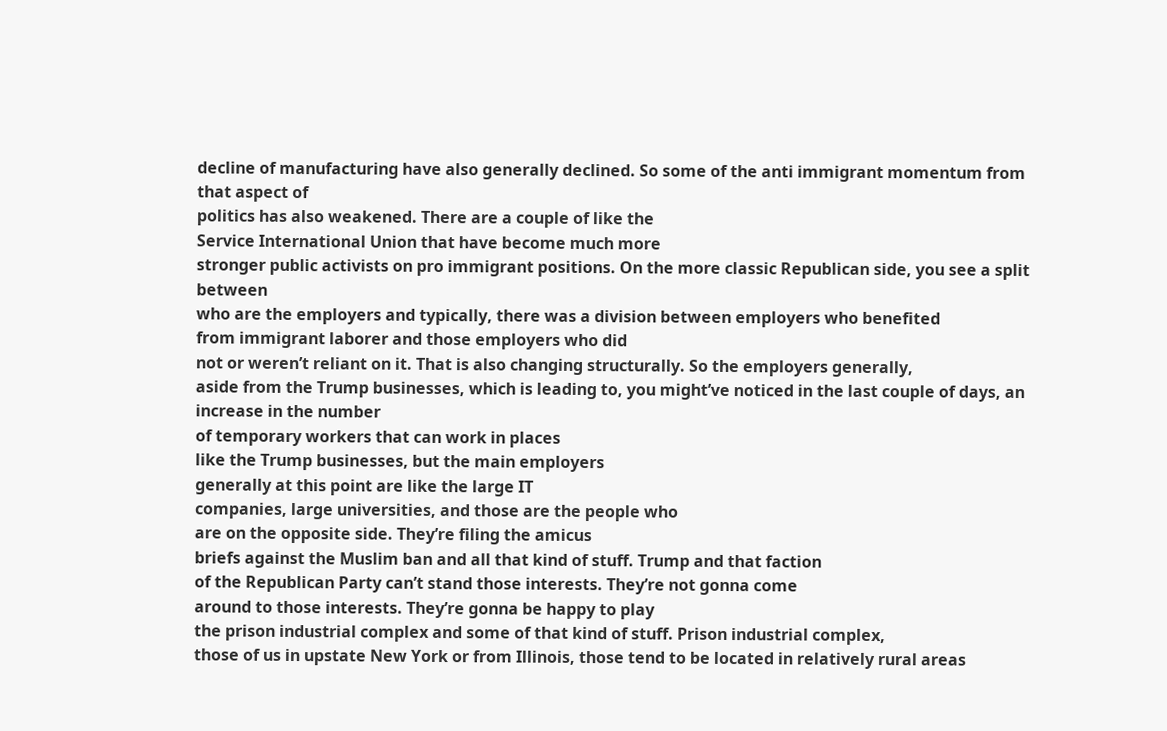decline of manufacturing have also generally declined. So some of the anti immigrant momentum from that aspect of
politics has also weakened. There are a couple of like the
Service International Union that have become much more
stronger public activists on pro immigrant positions. On the more classic Republican side, you see a split between
who are the employers and typically, there was a division between employers who benefited
from immigrant laborer and those employers who did
not or weren’t reliant on it. That is also changing structurally. So the employers generally,
aside from the Trump businesses, which is leading to, you might’ve noticed in the last couple of days, an increase in the number
of temporary workers that can work in places
like the Trump businesses, but the main employers
generally at this point are like the large IT
companies, large universities, and those are the people who
are on the opposite side. They’re filing the amicus
briefs against the Muslim ban and all that kind of stuff. Trump and that faction
of the Republican Party can’t stand those interests. They’re not gonna come
around to those interests. They’re gonna be happy to play
the prison industrial complex and some of that kind of stuff. Prison industrial complex,
those of us in upstate New York or from Illinois, those tend to be located in relatively rural areas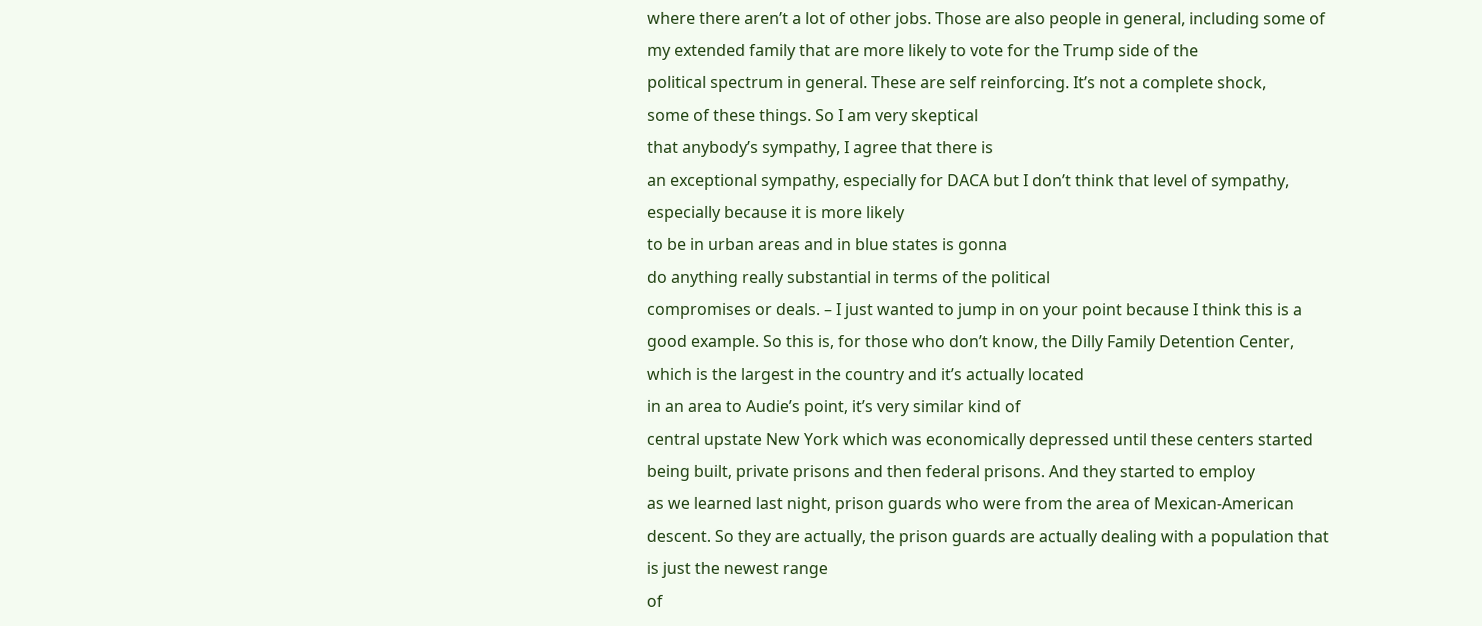where there aren’t a lot of other jobs. Those are also people in general, including some of my extended family that are more likely to vote for the Trump side of the
political spectrum in general. These are self reinforcing. It’s not a complete shock,
some of these things. So I am very skeptical
that anybody’s sympathy, I agree that there is
an exceptional sympathy, especially for DACA but I don’t think that level of sympathy, especially because it is more likely
to be in urban areas and in blue states is gonna
do anything really substantial in terms of the political
compromises or deals. – I just wanted to jump in on your point because I think this is a good example. So this is, for those who don’t know, the Dilly Family Detention Center, which is the largest in the country and it’s actually located
in an area to Audie’s point, it’s very similar kind of
central upstate New York which was economically depressed until these centers started being built, private prisons and then federal prisons. And they started to employ
as we learned last night, prison guards who were from the area of Mexican-American descent. So they are actually, the prison guards are actually dealing with a population that is just the newest range
of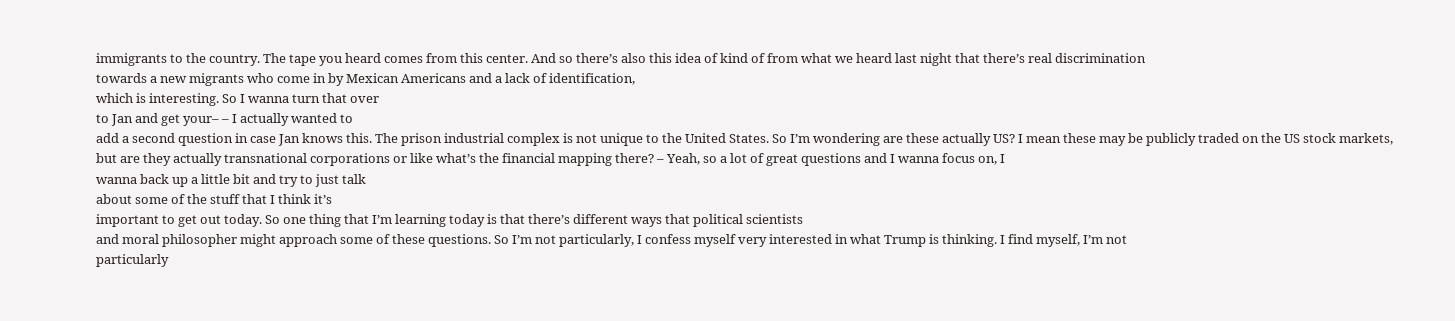immigrants to the country. The tape you heard comes from this center. And so there’s also this idea of kind of from what we heard last night that there’s real discrimination
towards a new migrants who come in by Mexican Americans and a lack of identification,
which is interesting. So I wanna turn that over
to Jan and get your– – I actually wanted to
add a second question in case Jan knows this. The prison industrial complex is not unique to the United States. So I’m wondering are these actually US? I mean these may be publicly traded on the US stock markets,
but are they actually transnational corporations or like what’s the financial mapping there? – Yeah, so a lot of great questions and I wanna focus on, I
wanna back up a little bit and try to just talk
about some of the stuff that I think it’s
important to get out today. So one thing that I’m learning today is that there’s different ways that political scientists
and moral philosopher might approach some of these questions. So I’m not particularly, I confess myself very interested in what Trump is thinking. I find myself, I’m not
particularly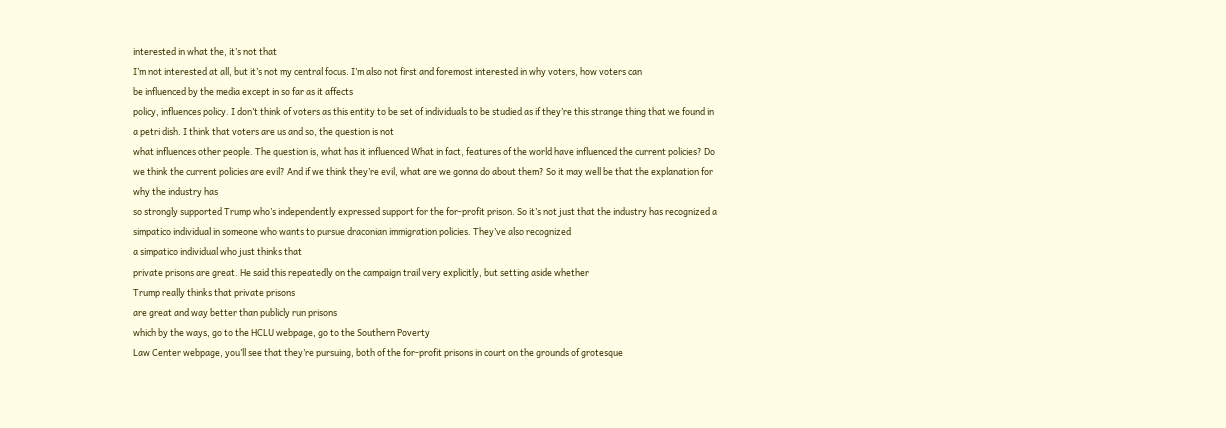interested in what the, it’s not that
I’m not interested at all, but it’s not my central focus. I’m also not first and foremost interested in why voters, how voters can
be influenced by the media except in so far as it affects
policy, influences policy. I don’t think of voters as this entity to be set of individuals to be studied as if they’re this strange thing that we found in a petri dish. I think that voters are us and so, the question is not
what influences other people. The question is, what has it influenced What in fact, features of the world have influenced the current policies? Do we think the current policies are evil? And if we think they’re evil, what are we gonna do about them? So it may well be that the explanation for why the industry has
so strongly supported Trump who’s independently expressed support for the for-profit prison. So it’s not just that the industry has recognized a simpatico individual in someone who wants to pursue draconian immigration policies. They’ve also recognized
a simpatico individual who just thinks that
private prisons are great. He said this repeatedly on the campaign trail very explicitly, but setting aside whether
Trump really thinks that private prisons
are great and way better than publicly run prisons
which by the ways, go to the HCLU webpage, go to the Southern Poverty
Law Center webpage, you’ll see that they’re pursuing, both of the for-profit prisons in court on the grounds of grotesque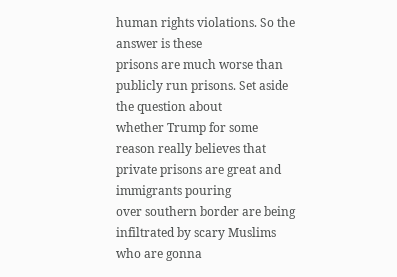human rights violations. So the answer is these
prisons are much worse than publicly run prisons. Set aside the question about
whether Trump for some reason really believes that
private prisons are great and immigrants pouring
over southern border are being infiltrated by scary Muslims who are gonna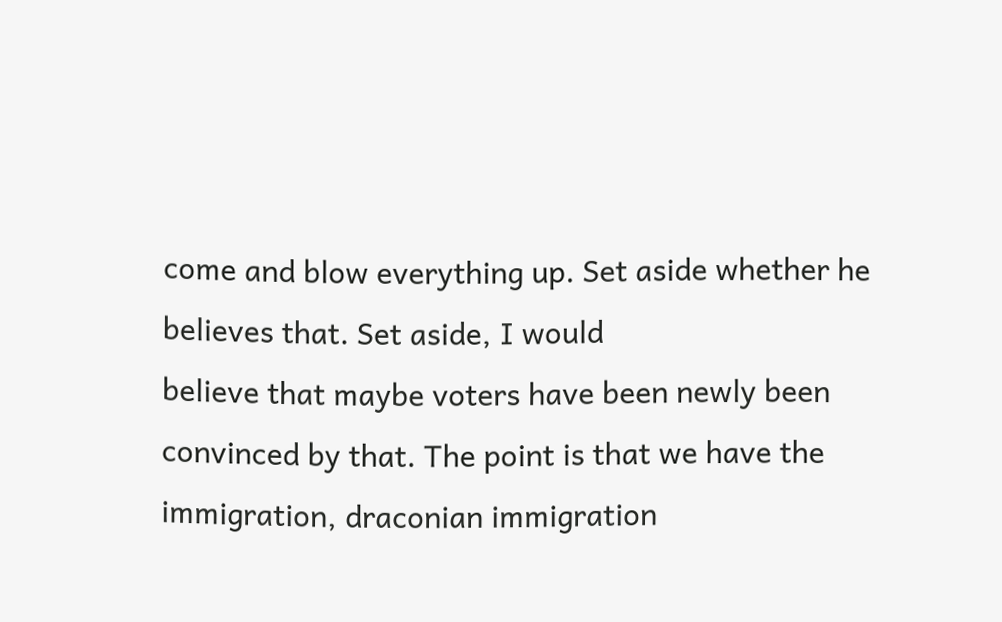come and blow everything up. Set aside whether he believes that. Set aside, I would
believe that maybe voters have been newly been convinced by that. The point is that we have the immigration, draconian immigration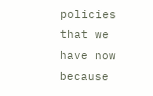policies that we have now because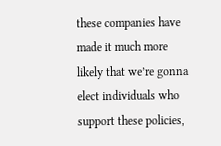these companies have
made it much more likely that we’re gonna elect individuals who support these policies,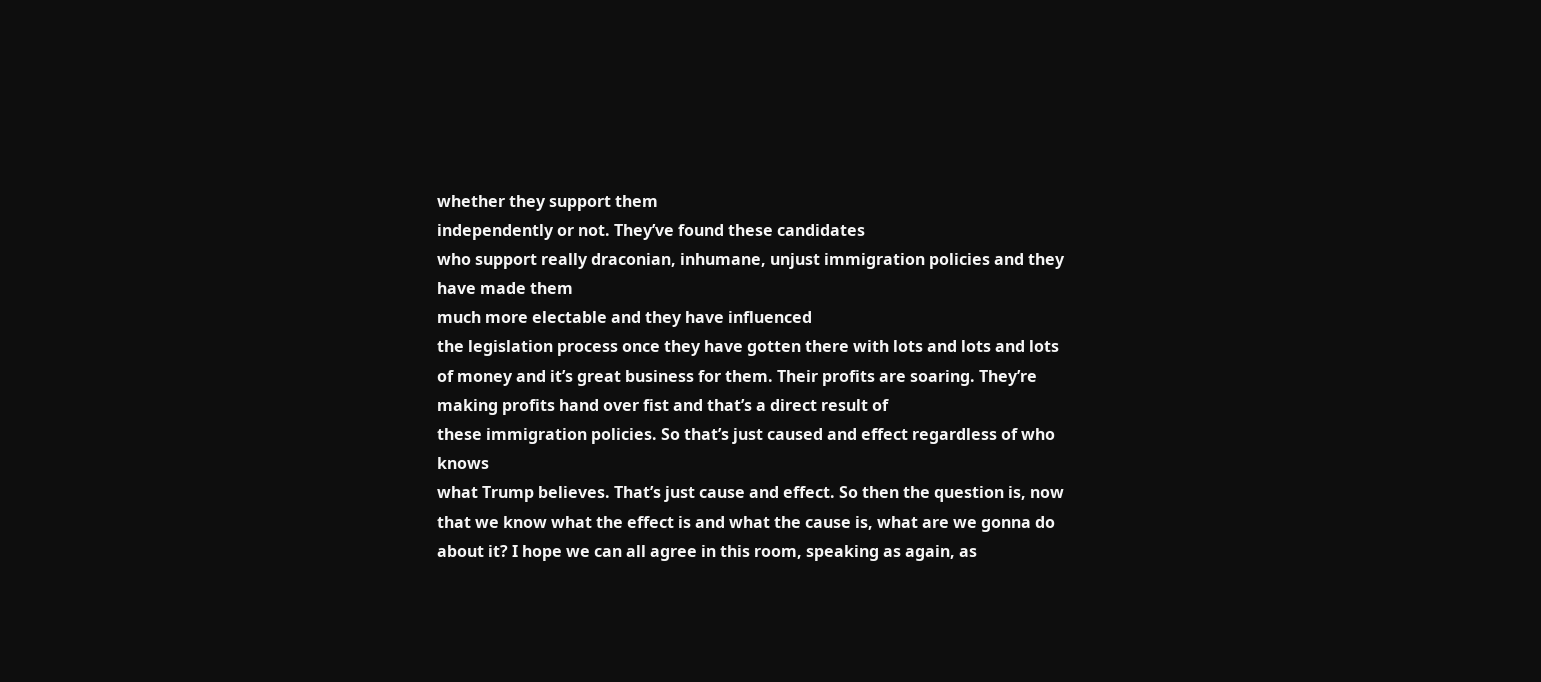whether they support them
independently or not. They’ve found these candidates
who support really draconian, inhumane, unjust immigration policies and they have made them
much more electable and they have influenced
the legislation process once they have gotten there with lots and lots and lots of money and it’s great business for them. Their profits are soaring. They’re making profits hand over fist and that’s a direct result of
these immigration policies. So that’s just caused and effect regardless of who knows
what Trump believes. That’s just cause and effect. So then the question is, now that we know what the effect is and what the cause is, what are we gonna do about it? I hope we can all agree in this room, speaking as again, as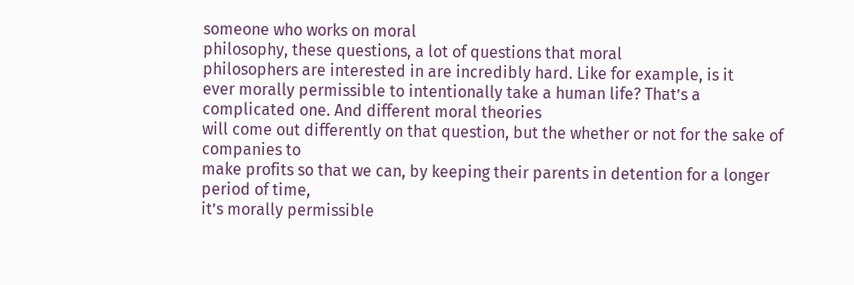someone who works on moral
philosophy, these questions, a lot of questions that moral
philosophers are interested in are incredibly hard. Like for example, is it
ever morally permissible to intentionally take a human life? That’s a complicated one. And different moral theories
will come out differently on that question, but the whether or not for the sake of companies to
make profits so that we can, by keeping their parents in detention for a longer period of time,
it’s morally permissible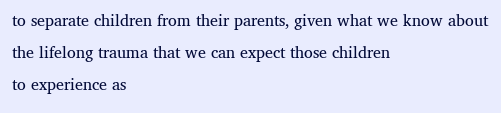to separate children from their parents, given what we know about
the lifelong trauma that we can expect those children
to experience as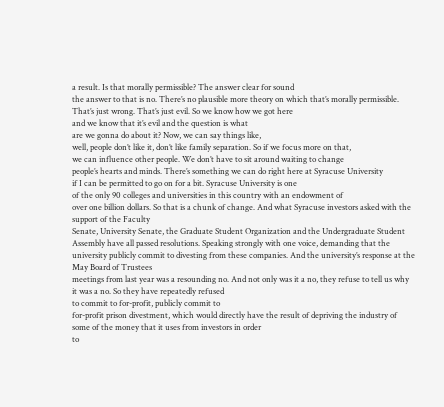a result. Is that morally permissible? The answer clear for sound
the answer to that is no. There’s no plausible more theory on which that’s morally permissible. That’s just wrong. That’s just evil. So we know how we got here
and we know that it’s evil and the question is what
are we gonna do about it? Now, we can say things like,
well, people don’t like it, don’t like family separation. So if we focus more on that,
we can influence other people. We don’t have to sit around waiting to change
people’s hearts and minds. There’s something we can do right here at Syracuse University
if I can be permitted to go on for a bit. Syracuse University is one
of the only 90 colleges and universities in this country with an endowment of
over one billion dollars. So that is a chunk of change. And what Syracuse investors asked with the support of the Faculty
Senate, University Senate, the Graduate Student Organization and the Undergraduate Student Assembly have all passed resolutions. Speaking strongly with one voice, demanding that the
university publicly commit to divesting from these companies. And the university’s response at the May Board of Trustees
meetings from last year was a resounding no. And not only was it a no, they refuse to tell us why it was a no. So they have repeatedly refused
to commit to for-profit, publicly commit to
for-profit prison divestment, which would directly have the result of depriving the industry of
some of the money that it uses from investors in order
to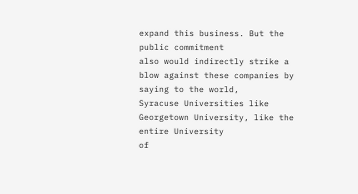expand this business. But the public commitment
also would indirectly strike a blow against these companies by saying to the world,
Syracuse Universities like Georgetown University, like the entire University
of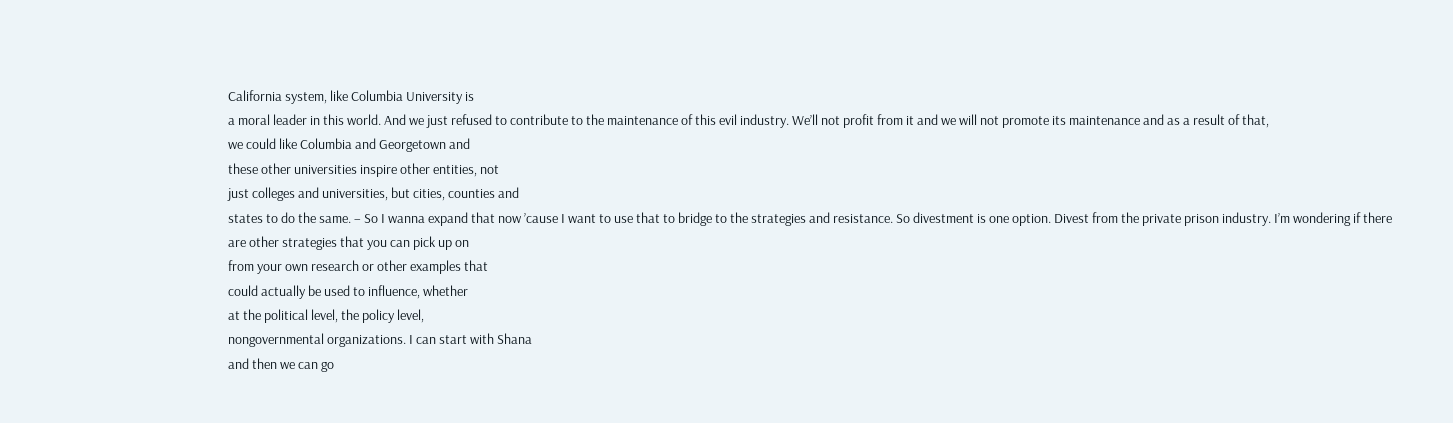California system, like Columbia University is
a moral leader in this world. And we just refused to contribute to the maintenance of this evil industry. We’ll not profit from it and we will not promote its maintenance and as a result of that,
we could like Columbia and Georgetown and
these other universities inspire other entities, not
just colleges and universities, but cities, counties and
states to do the same. – So I wanna expand that now ’cause I want to use that to bridge to the strategies and resistance. So divestment is one option. Divest from the private prison industry. I’m wondering if there
are other strategies that you can pick up on
from your own research or other examples that
could actually be used to influence, whether
at the political level, the policy level,
nongovernmental organizations. I can start with Shana
and then we can go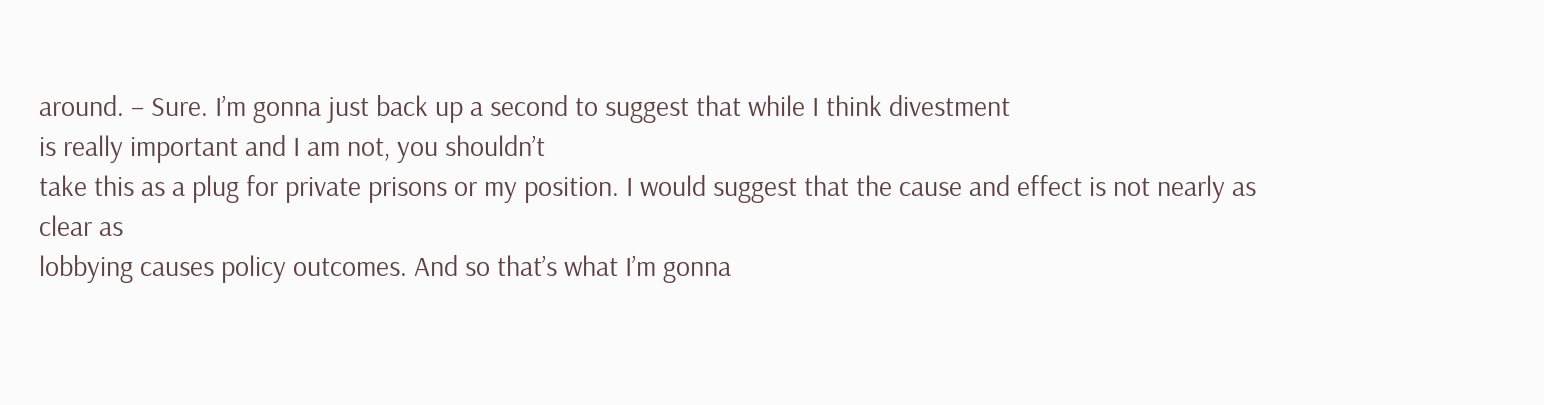around. – Sure. I’m gonna just back up a second to suggest that while I think divestment
is really important and I am not, you shouldn’t
take this as a plug for private prisons or my position. I would suggest that the cause and effect is not nearly as clear as
lobbying causes policy outcomes. And so that’s what I’m gonna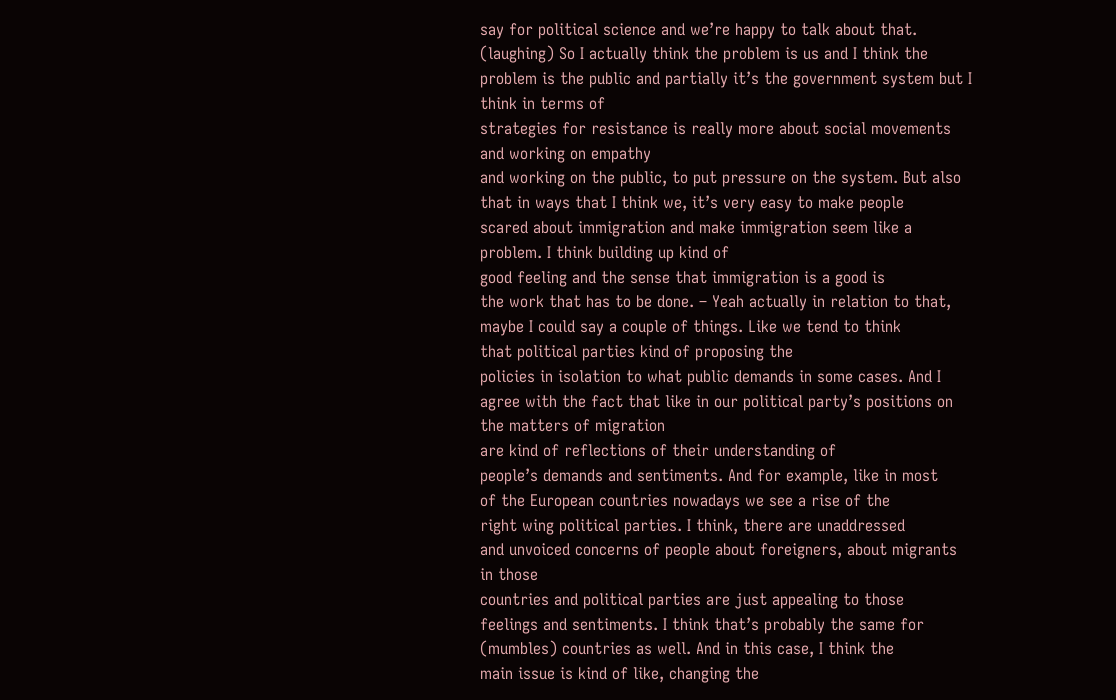say for political science and we’re happy to talk about that. (laughing) So I actually think the problem is us and I think the problem is the public and partially it’s the government system but I think in terms of
strategies for resistance is really more about social movements and working on empathy
and working on the public, to put pressure on the system. But also that in ways that I think we, it’s very easy to make people
scared about immigration and make immigration seem like a problem. I think building up kind of
good feeling and the sense that immigration is a good is
the work that has to be done. – Yeah actually in relation to that, maybe I could say a couple of things. Like we tend to think
that political parties kind of proposing the
policies in isolation to what public demands in some cases. And I agree with the fact that like in our political party’s positions on the matters of migration
are kind of reflections of their understanding of
people’s demands and sentiments. And for example, like in most
of the European countries nowadays we see a rise of the
right wing political parties. I think, there are unaddressed
and unvoiced concerns of people about foreigners, about migrants in those
countries and political parties are just appealing to those
feelings and sentiments. I think that’s probably the same for (mumbles) countries as well. And in this case, I think the
main issue is kind of like, changing the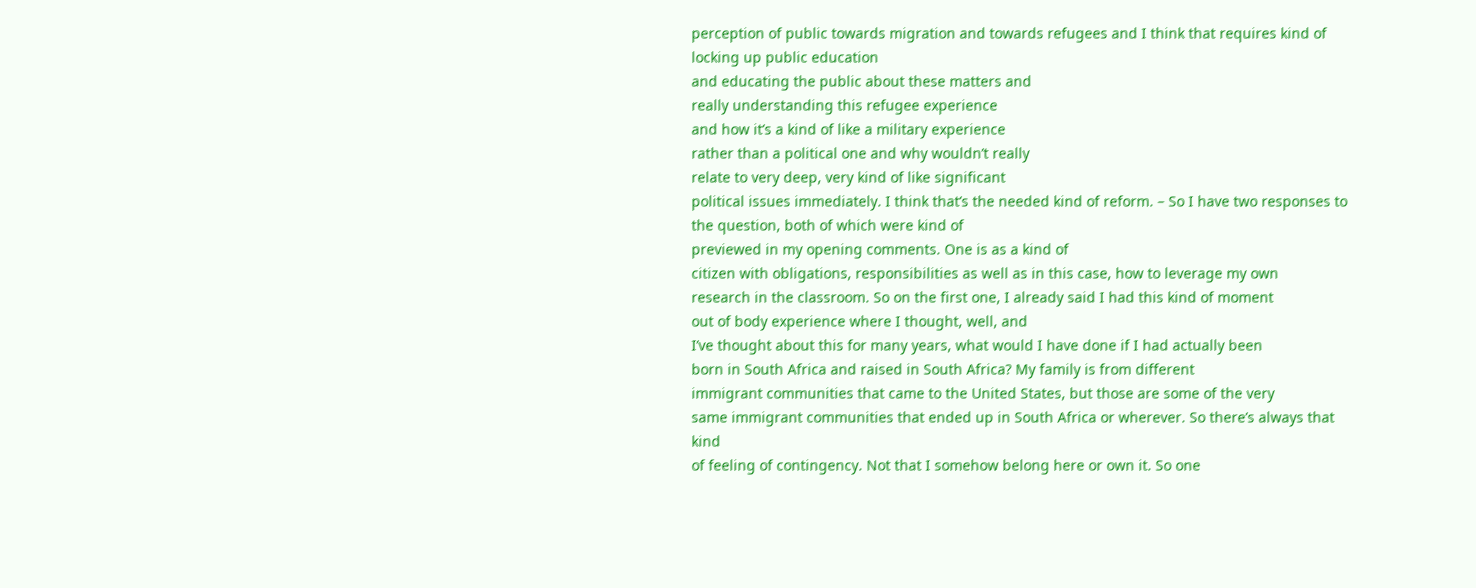perception of public towards migration and towards refugees and I think that requires kind of locking up public education
and educating the public about these matters and
really understanding this refugee experience
and how it’s a kind of like a military experience
rather than a political one and why wouldn’t really
relate to very deep, very kind of like significant
political issues immediately. I think that’s the needed kind of reform. – So I have two responses to the question, both of which were kind of
previewed in my opening comments. One is as a kind of
citizen with obligations, responsibilities as well as in this case, how to leverage my own
research in the classroom. So on the first one, I already said I had this kind of moment
out of body experience where I thought, well, and
I’ve thought about this for many years, what would I have done if I had actually been
born in South Africa and raised in South Africa? My family is from different
immigrant communities that came to the United States, but those are some of the very
same immigrant communities that ended up in South Africa or wherever. So there’s always that kind
of feeling of contingency. Not that I somehow belong here or own it. So one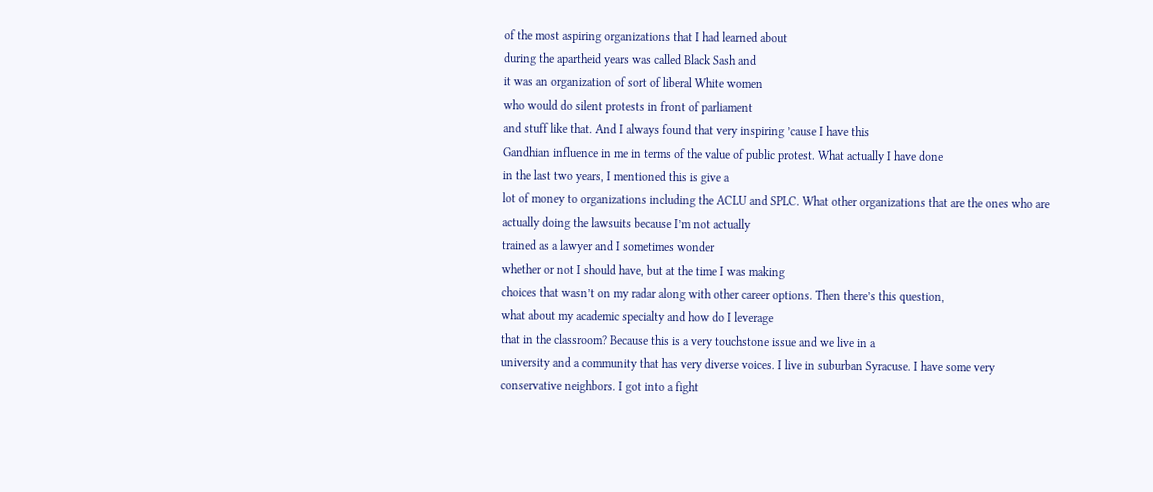of the most aspiring organizations that I had learned about
during the apartheid years was called Black Sash and
it was an organization of sort of liberal White women
who would do silent protests in front of parliament
and stuff like that. And I always found that very inspiring ’cause I have this
Gandhian influence in me in terms of the value of public protest. What actually I have done
in the last two years, I mentioned this is give a
lot of money to organizations including the ACLU and SPLC. What other organizations that are the ones who are actually doing the lawsuits because I’m not actually
trained as a lawyer and I sometimes wonder
whether or not I should have, but at the time I was making
choices that wasn’t on my radar along with other career options. Then there’s this question,
what about my academic specialty and how do I leverage
that in the classroom? Because this is a very touchstone issue and we live in a
university and a community that has very diverse voices. I live in suburban Syracuse. I have some very conservative neighbors. I got into a fight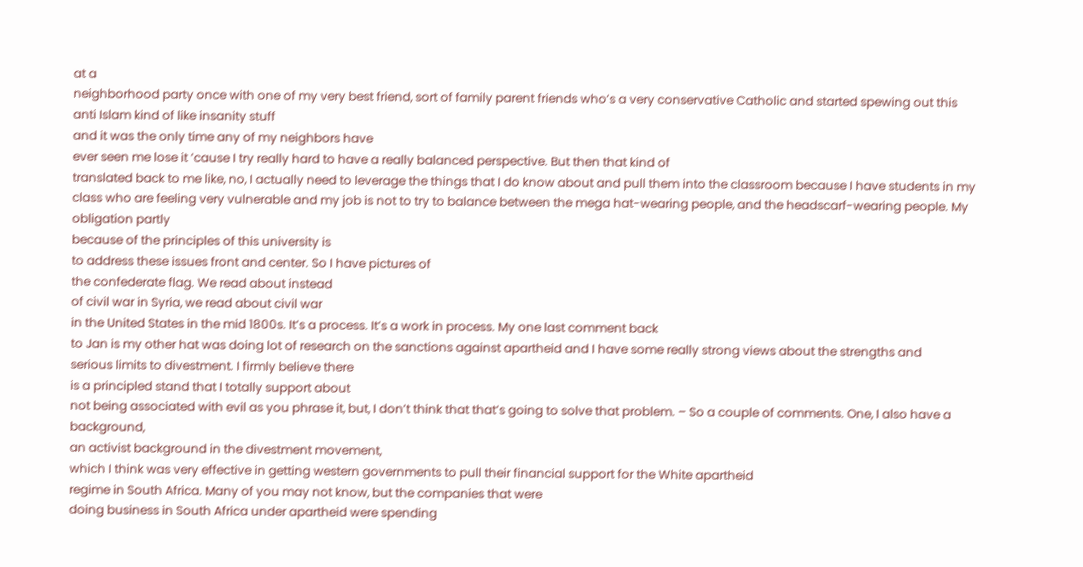at a
neighborhood party once with one of my very best friend, sort of family parent friends who’s a very conservative Catholic and started spewing out this anti Islam kind of like insanity stuff
and it was the only time any of my neighbors have
ever seen me lose it ’cause I try really hard to have a really balanced perspective. But then that kind of
translated back to me like, no, I actually need to leverage the things that I do know about and pull them into the classroom because I have students in my class who are feeling very vulnerable and my job is not to try to balance between the mega hat-wearing people, and the headscarf-wearing people. My obligation partly
because of the principles of this university is
to address these issues front and center. So I have pictures of
the confederate flag. We read about instead
of civil war in Syria, we read about civil war
in the United States in the mid 1800s. It’s a process. It’s a work in process. My one last comment back
to Jan is my other hat was doing lot of research on the sanctions against apartheid and I have some really strong views about the strengths and
serious limits to divestment. I firmly believe there
is a principled stand that I totally support about
not being associated with evil as you phrase it, but, I don’t think that that’s going to solve that problem. – So a couple of comments. One, I also have a background,
an activist background in the divestment movement,
which I think was very effective in getting western governments to pull their financial support for the White apartheid
regime in South Africa. Many of you may not know, but the companies that were
doing business in South Africa under apartheid were spending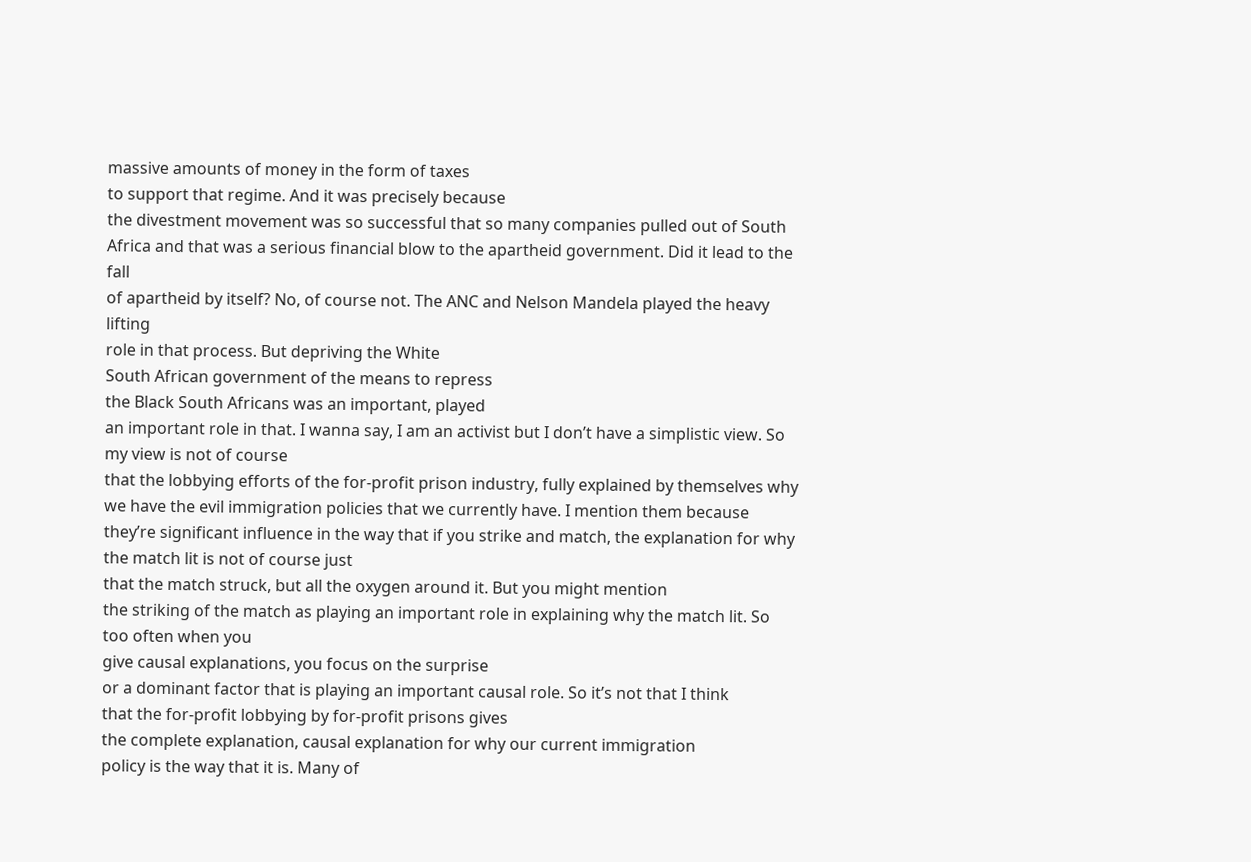massive amounts of money in the form of taxes
to support that regime. And it was precisely because
the divestment movement was so successful that so many companies pulled out of South Africa and that was a serious financial blow to the apartheid government. Did it lead to the fall
of apartheid by itself? No, of course not. The ANC and Nelson Mandela played the heavy lifting
role in that process. But depriving the White
South African government of the means to repress
the Black South Africans was an important, played
an important role in that. I wanna say, I am an activist but I don’t have a simplistic view. So my view is not of course
that the lobbying efforts of the for-profit prison industry, fully explained by themselves why we have the evil immigration policies that we currently have. I mention them because
they’re significant influence in the way that if you strike and match, the explanation for why the match lit is not of course just
that the match struck, but all the oxygen around it. But you might mention
the striking of the match as playing an important role in explaining why the match lit. So too often when you
give causal explanations, you focus on the surprise
or a dominant factor that is playing an important causal role. So it’s not that I think
that the for-profit lobbying by for-profit prisons gives
the complete explanation, causal explanation for why our current immigration
policy is the way that it is. Many of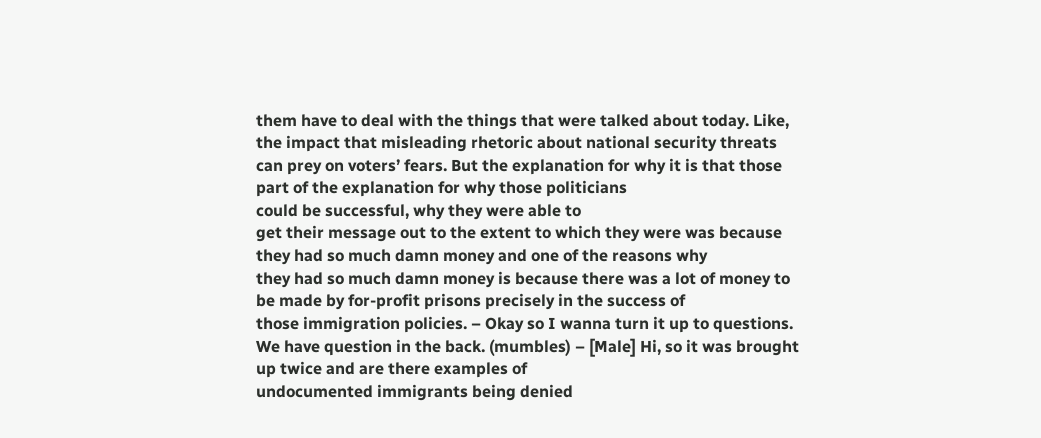them have to deal with the things that were talked about today. Like, the impact that misleading rhetoric about national security threats
can prey on voters’ fears. But the explanation for why it is that those part of the explanation for why those politicians
could be successful, why they were able to
get their message out to the extent to which they were was because they had so much damn money and one of the reasons why
they had so much damn money is because there was a lot of money to be made by for-profit prisons precisely in the success of
those immigration policies. – Okay so I wanna turn it up to questions. We have question in the back. (mumbles) – [Male] Hi, so it was brought up twice and are there examples of
undocumented immigrants being denied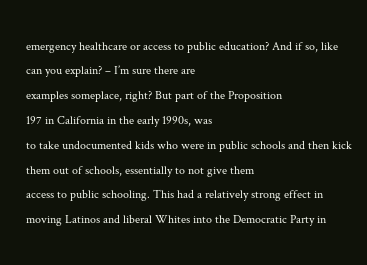emergency healthcare or access to public education? And if so, like can you explain? – I’m sure there are
examples someplace, right? But part of the Proposition
197 in California in the early 1990s, was
to take undocumented kids who were in public schools and then kick them out of schools, essentially to not give them
access to public schooling. This had a relatively strong effect in moving Latinos and liberal Whites into the Democratic Party in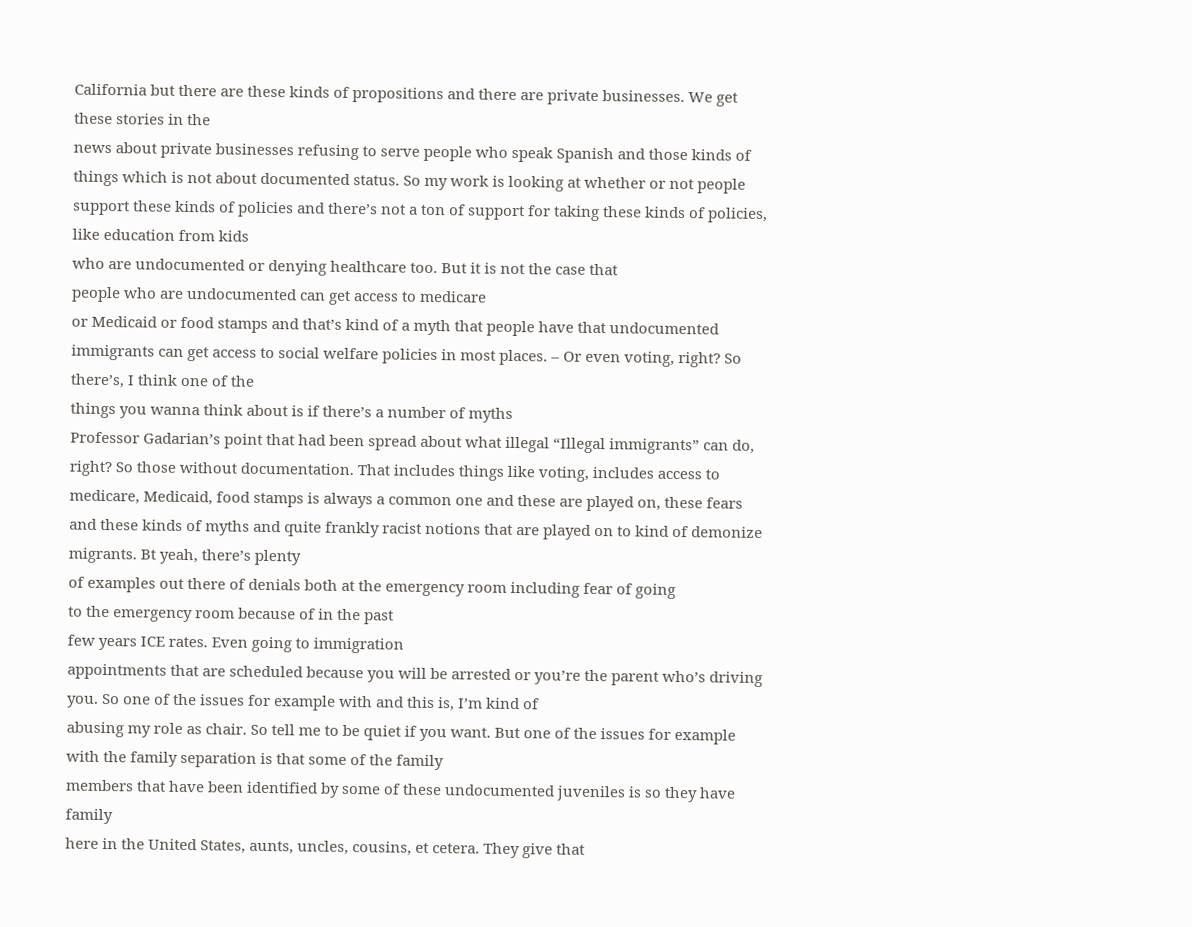California but there are these kinds of propositions and there are private businesses. We get these stories in the
news about private businesses refusing to serve people who speak Spanish and those kinds of things which is not about documented status. So my work is looking at whether or not people support these kinds of policies and there’s not a ton of support for taking these kinds of policies, like education from kids
who are undocumented or denying healthcare too. But it is not the case that
people who are undocumented can get access to medicare
or Medicaid or food stamps and that’s kind of a myth that people have that undocumented
immigrants can get access to social welfare policies in most places. – Or even voting, right? So there’s, I think one of the
things you wanna think about is if there’s a number of myths
Professor Gadarian’s point that had been spread about what illegal “Illegal immigrants” can do, right? So those without documentation. That includes things like voting, includes access to medicare, Medicaid, food stamps is always a common one and these are played on, these fears and these kinds of myths and quite frankly racist notions that are played on to kind of demonize migrants. Bt yeah, there’s plenty
of examples out there of denials both at the emergency room including fear of going
to the emergency room because of in the past
few years ICE rates. Even going to immigration
appointments that are scheduled because you will be arrested or you’re the parent who’s driving you. So one of the issues for example with and this is, I’m kind of
abusing my role as chair. So tell me to be quiet if you want. But one of the issues for example
with the family separation is that some of the family
members that have been identified by some of these undocumented juveniles is so they have family
here in the United States, aunts, uncles, cousins, et cetera. They give that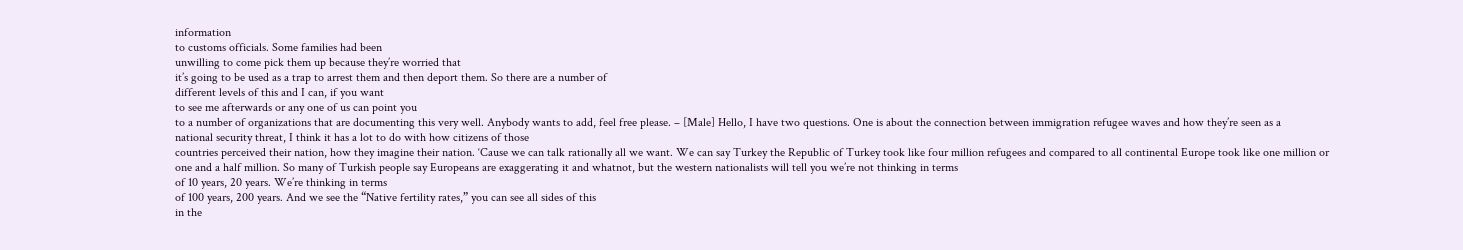information
to customs officials. Some families had been
unwilling to come pick them up because they’re worried that
it’s going to be used as a trap to arrest them and then deport them. So there are a number of
different levels of this and I can, if you want
to see me afterwards or any one of us can point you
to a number of organizations that are documenting this very well. Anybody wants to add, feel free please. – [Male] Hello, I have two questions. One is about the connection between immigration refugee waves and how they’re seen as a
national security threat, I think it has a lot to do with how citizens of those
countries perceived their nation, how they imagine their nation. ‘Cause we can talk rationally all we want. We can say Turkey the Republic of Turkey took like four million refugees and compared to all continental Europe took like one million or
one and a half million. So many of Turkish people say Europeans are exaggerating it and whatnot, but the western nationalists will tell you we’re not thinking in terms
of 10 years, 20 years. We’re thinking in terms
of 100 years, 200 years. And we see the “Native fertility rates,” you can see all sides of this
in the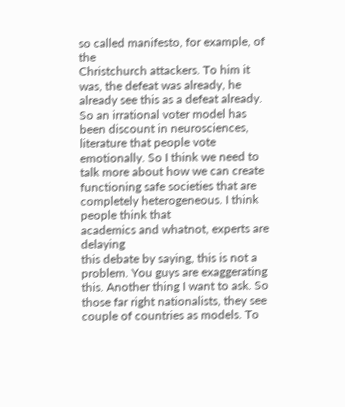so called manifesto, for example, of the
Christchurch attackers. To him it was, the defeat was already, he already see this as a defeat already. So an irrational voter model has been discount in neurosciences, literature that people vote emotionally. So I think we need to talk more about how we can create
functioning safe societies that are completely heterogeneous. I think people think that
academics and whatnot, experts are delaying
this debate by saying, this is not a problem. You guys are exaggerating this. Another thing I want to ask. So those far right nationalists, they see couple of countries as models. To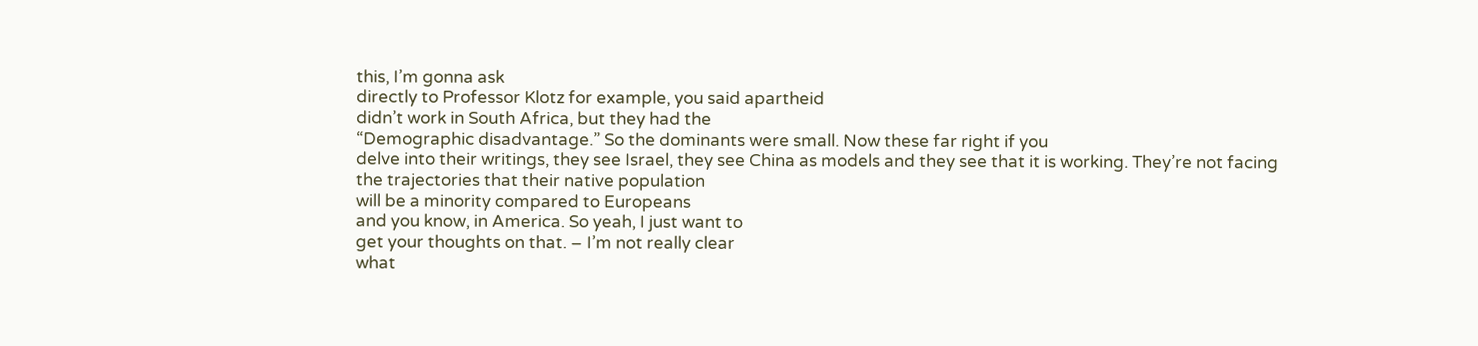this, I’m gonna ask
directly to Professor Klotz for example, you said apartheid
didn’t work in South Africa, but they had the
“Demographic disadvantage.” So the dominants were small. Now these far right if you
delve into their writings, they see Israel, they see China as models and they see that it is working. They’re not facing the trajectories that their native population
will be a minority compared to Europeans
and you know, in America. So yeah, I just want to
get your thoughts on that. – I’m not really clear
what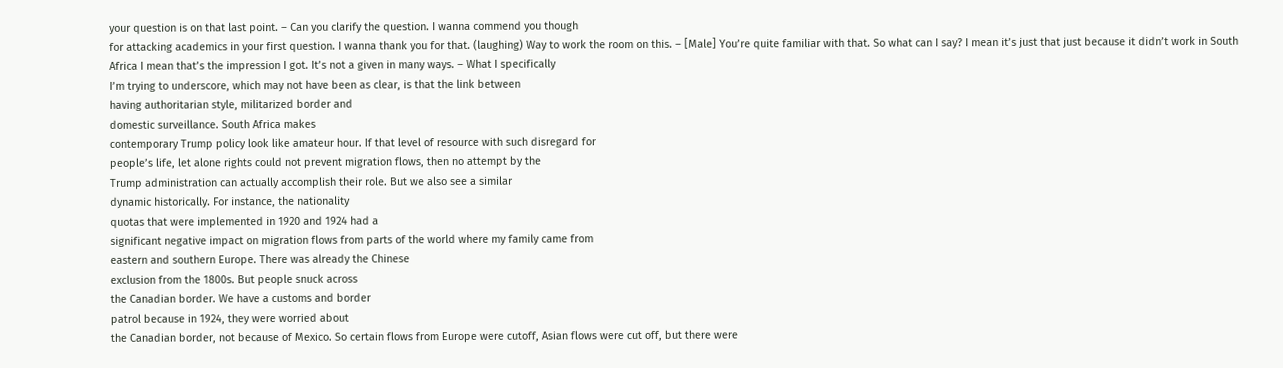your question is on that last point. – Can you clarify the question. I wanna commend you though
for attacking academics in your first question. I wanna thank you for that. (laughing) Way to work the room on this. – [Male] You’re quite familiar with that. So what can I say? I mean it’s just that just because it didn’t work in South Africa I mean that’s the impression I got. It’s not a given in many ways. – What I specifically
I’m trying to underscore, which may not have been as clear, is that the link between
having authoritarian style, militarized border and
domestic surveillance. South Africa makes
contemporary Trump policy look like amateur hour. If that level of resource with such disregard for
people’s life, let alone rights could not prevent migration flows, then no attempt by the
Trump administration can actually accomplish their role. But we also see a similar
dynamic historically. For instance, the nationality
quotas that were implemented in 1920 and 1924 had a
significant negative impact on migration flows from parts of the world where my family came from
eastern and southern Europe. There was already the Chinese
exclusion from the 1800s. But people snuck across
the Canadian border. We have a customs and border
patrol because in 1924, they were worried about
the Canadian border, not because of Mexico. So certain flows from Europe were cutoff, Asian flows were cut off, but there were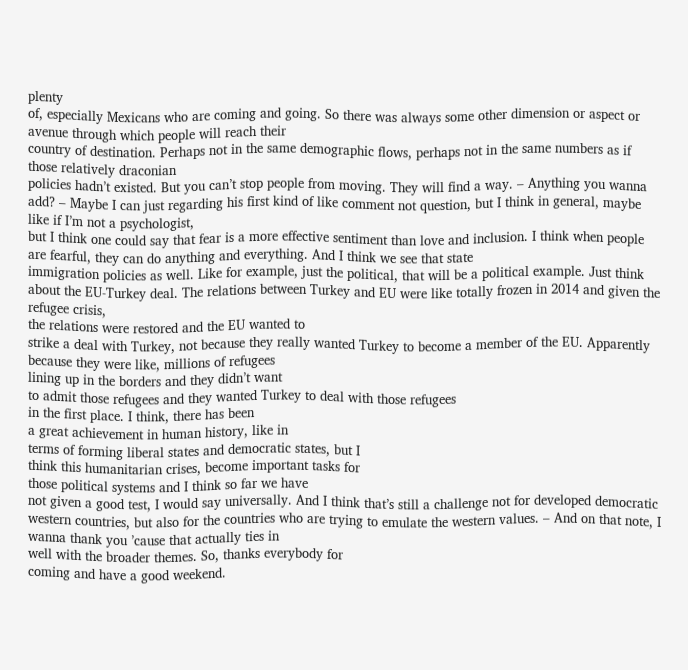plenty
of, especially Mexicans who are coming and going. So there was always some other dimension or aspect or avenue through which people will reach their
country of destination. Perhaps not in the same demographic flows, perhaps not in the same numbers as if those relatively draconian
policies hadn’t existed. But you can’t stop people from moving. They will find a way. – Anything you wanna add? – Maybe I can just regarding his first kind of like comment not question, but I think in general, maybe like if I’m not a psychologist,
but I think one could say that fear is a more effective sentiment than love and inclusion. I think when people are fearful, they can do anything and everything. And I think we see that state
immigration policies as well. Like for example, just the political, that will be a political example. Just think about the EU-Turkey deal. The relations between Turkey and EU were like totally frozen in 2014 and given the refugee crisis,
the relations were restored and the EU wanted to
strike a deal with Turkey, not because they really wanted Turkey to become a member of the EU. Apparently because they were like, millions of refugees
lining up in the borders and they didn’t want
to admit those refugees and they wanted Turkey to deal with those refugees
in the first place. I think, there has been
a great achievement in human history, like in
terms of forming liberal states and democratic states, but I
think this humanitarian crises, become important tasks for
those political systems and I think so far we have
not given a good test, I would say universally. And I think that’s still a challenge not for developed democratic
western countries, but also for the countries who are trying to emulate the western values. – And on that note, I wanna thank you ’cause that actually ties in
well with the broader themes. So, thanks everybody for
coming and have a good weekend.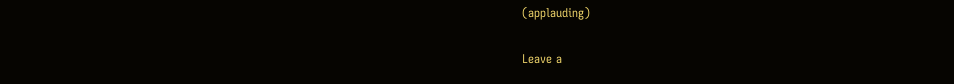(applauding)

Leave a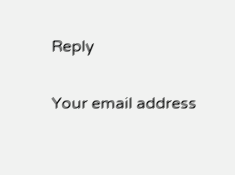Reply

Your email address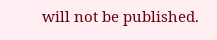will not be published.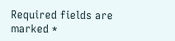Required fields are marked *